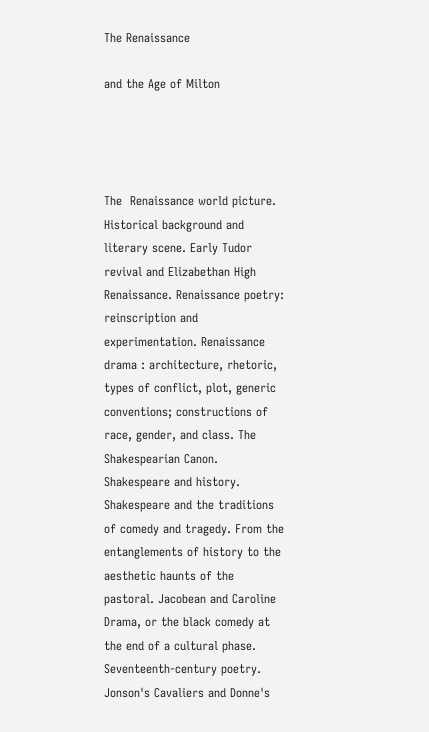The Renaissance

and the Age of Milton




The  Renaissance world picture. Historical background and literary scene. Early Tudor revival and Elizabethan High Renaissance. Renaissance poetry: reinscription and experimentation. Renaissance drama : architecture, rhetoric, types of conflict, plot, generic conventions; constructions of race, gender, and class. The Shakespearian Canon. Shakespeare and history. Shakespeare and the traditions of comedy and tragedy. From the entanglements of history to the aesthetic haunts of the pastoral. Jacobean and Caroline Drama, or the black comedy at the end of a cultural phase. Seventeenth-century poetry.  Jonson's Cavaliers and Donne's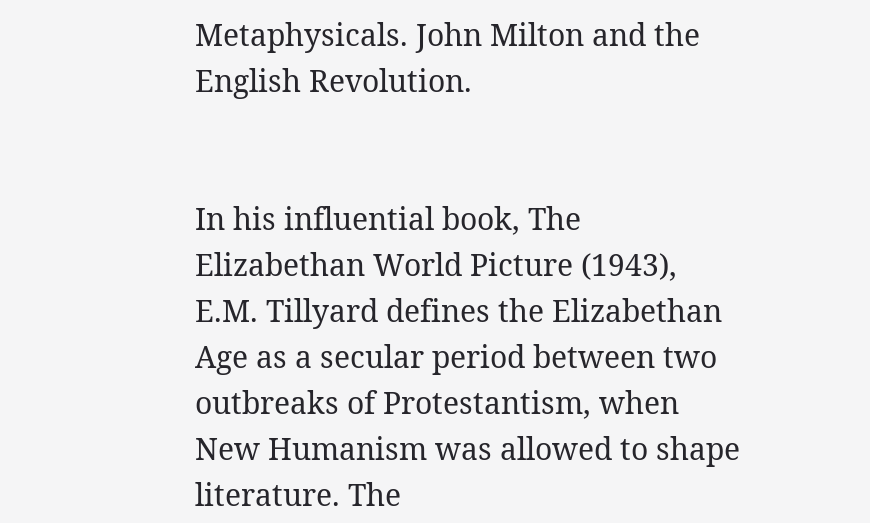Metaphysicals. John Milton and the English Revolution.


In his influential book, The Elizabethan World Picture (1943), E.M. Tillyard defines the Elizabethan Age as a secular period between two outbreaks of Protestantism, when New Humanism was allowed to shape literature. The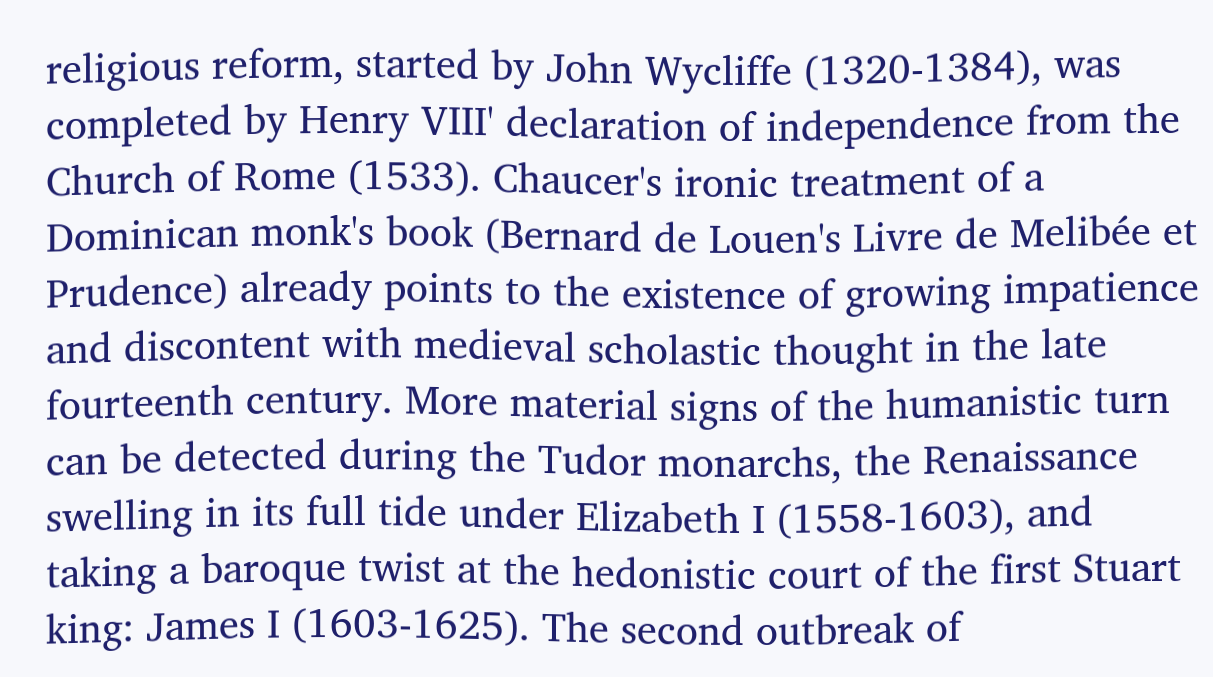religious reform, started by John Wycliffe (1320-1384), was completed by Henry VIII' declaration of independence from the Church of Rome (1533). Chaucer's ironic treatment of a Dominican monk's book (Bernard de Louen's Livre de Melibée et Prudence) already points to the existence of growing impatience and discontent with medieval scholastic thought in the late fourteenth century. More material signs of the humanistic turn can be detected during the Tudor monarchs, the Renaissance swelling in its full tide under Elizabeth I (1558-1603), and taking a baroque twist at the hedonistic court of the first Stuart king: James I (1603-1625). The second outbreak of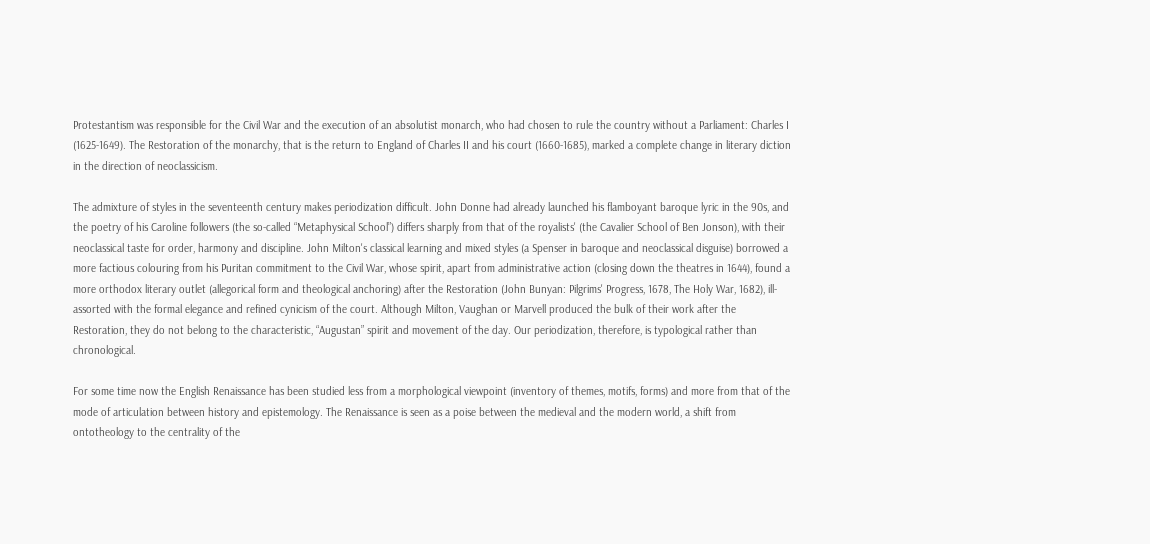Protestantism was responsible for the Civil War and the execution of an absolutist monarch, who had chosen to rule the country without a Parliament: Charles I (1625-1649). The Restoration of the monarchy, that is the return to England of Charles II and his court (1660-1685), marked a complete change in literary diction in the direction of neoclassicism.

The admixture of styles in the seventeenth century makes periodization difficult. John Donne had already launched his flamboyant baroque lyric in the 90s, and the poetry of his Caroline followers (the so-called “Metaphysical School”) differs sharply from that of the royalists' (the Cavalier School of Ben Jonson), with their neoclassical taste for order, harmony and discipline. John Milton's classical learning and mixed styles (a Spenser in baroque and neoclassical disguise) borrowed a more factious colouring from his Puritan commitment to the Civil War, whose spirit, apart from administrative action (closing down the theatres in 1644), found a more orthodox literary outlet (allegorical form and theological anchoring) after the Restoration (John Bunyan: Pilgrims' Progress, 1678, The Holy War, 1682), ill-assorted with the formal elegance and refined cynicism of the court. Although Milton, Vaughan or Marvell produced the bulk of their work after the Restoration, they do not belong to the characteristic, “Augustan” spirit and movement of the day. Our periodization, therefore, is typological rather than chronological.

For some time now the English Renaissance has been studied less from a morphological viewpoint (inventory of themes, motifs, forms) and more from that of the mode of articulation between history and epistemology. The Renaissance is seen as a poise between the medieval and the modern world, a shift from ontotheology to the centrality of the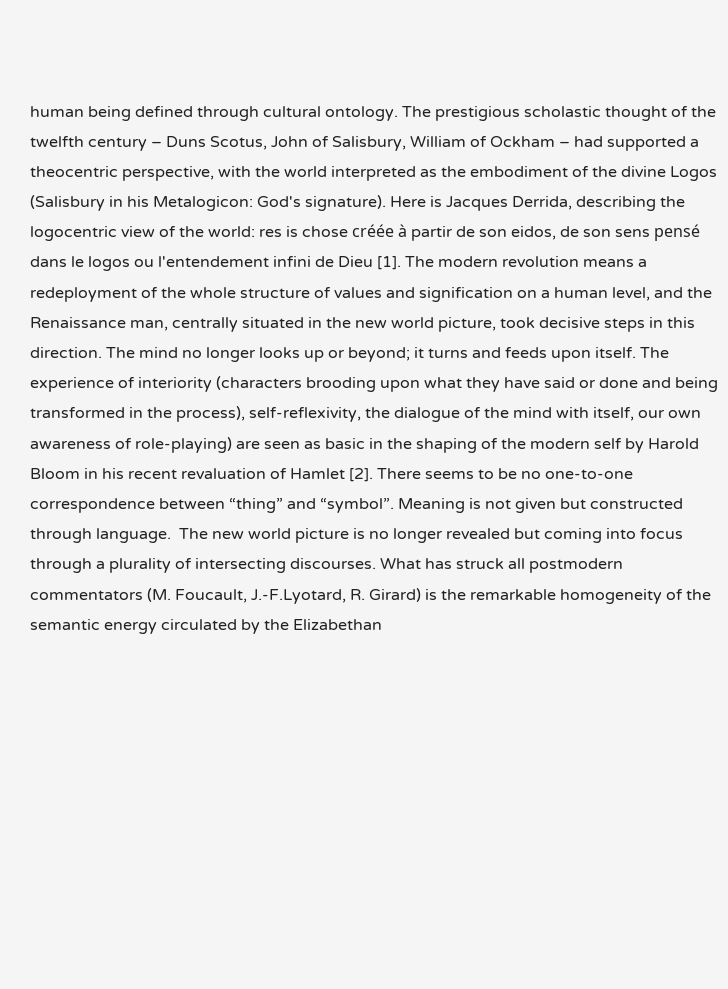human being defined through cultural ontology. The prestigious scholastic thought of the twelfth century – Duns Scotus, John of Salisbury, William of Ockham – had supported a theocentric perspective, with the world interpreted as the embodiment of the divine Logos (Salisbury in his Metalogicon: God's signature). Here is Jacques Derrida, describing the logocentric view of the world: res is chose créée à partir de son eidos, de son sens pensé dans le logos ou l'entendement infini de Dieu [1]. The modern revolution means a redeployment of the whole structure of values and signification on a human level, and the Renaissance man, centrally situated in the new world picture, took decisive steps in this direction. The mind no longer looks up or beyond; it turns and feeds upon itself. The experience of interiority (characters brooding upon what they have said or done and being transformed in the process), self-reflexivity, the dialogue of the mind with itself, our own awareness of role-playing) are seen as basic in the shaping of the modern self by Harold Bloom in his recent revaluation of Hamlet [2]. There seems to be no one-to-one correspondence between “thing” and “symbol”. Meaning is not given but constructed through language.  The new world picture is no longer revealed but coming into focus through a plurality of intersecting discourses. What has struck all postmodern commentators (M. Foucault, J.-F.Lyotard, R. Girard) is the remarkable homogeneity of the semantic energy circulated by the Elizabethan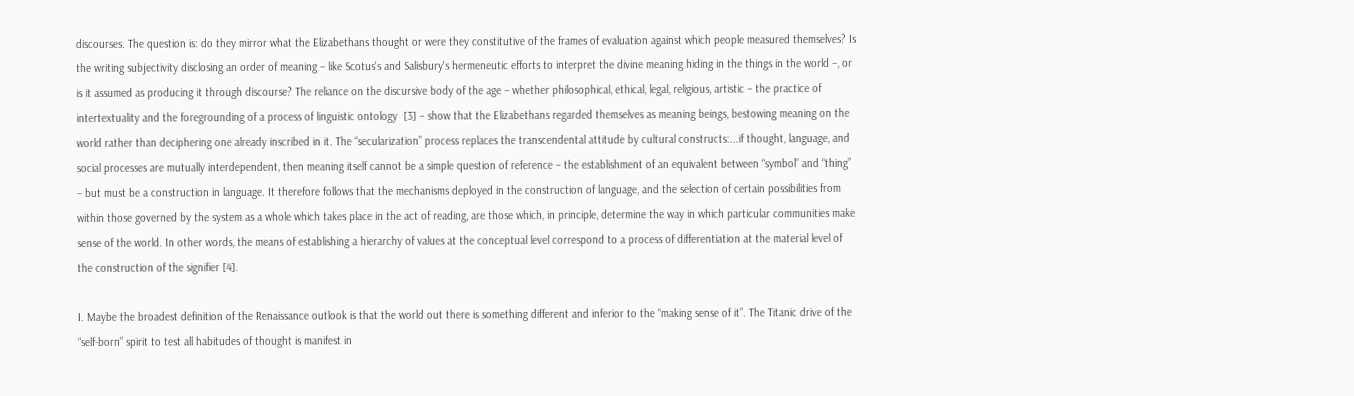discourses. The question is: do they mirror what the Elizabethans thought or were they constitutive of the frames of evaluation against which people measured themselves? Is the writing subjectivity disclosing an order of meaning – like Scotus's and Salisbury's hermeneutic efforts to interpret the divine meaning hiding in the things in the world –, or is it assumed as producing it through discourse? The reliance on the discursive body of the age – whether philosophical, ethical, legal, religious, artistic – the practice of intertextuality and the foregrounding of a process of linguistic ontology  [3] – show that the Elizabethans regarded themselves as meaning beings, bestowing meaning on the world rather than deciphering one already inscribed in it. The “secularization” process replaces the transcendental attitude by cultural constructs:...if thought, language, and social processes are mutually interdependent, then meaning itself cannot be a simple question of reference – the establishment of an equivalent between “symbol” and “thing” – but must be a construction in language. It therefore follows that the mechanisms deployed in the construction of language, and the selection of certain possibilities from within those governed by the system as a whole which takes place in the act of reading, are those which, in principle, determine the way in which particular communities make sense of the world. In other words, the means of establishing a hierarchy of values at the conceptual level correspond to a process of differentiation at the material level of the construction of the signifier [4].

I. Maybe the broadest definition of the Renaissance outlook is that the world out there is something different and inferior to the “making sense of it”. The Titanic drive of the “self-born” spirit to test all habitudes of thought is manifest in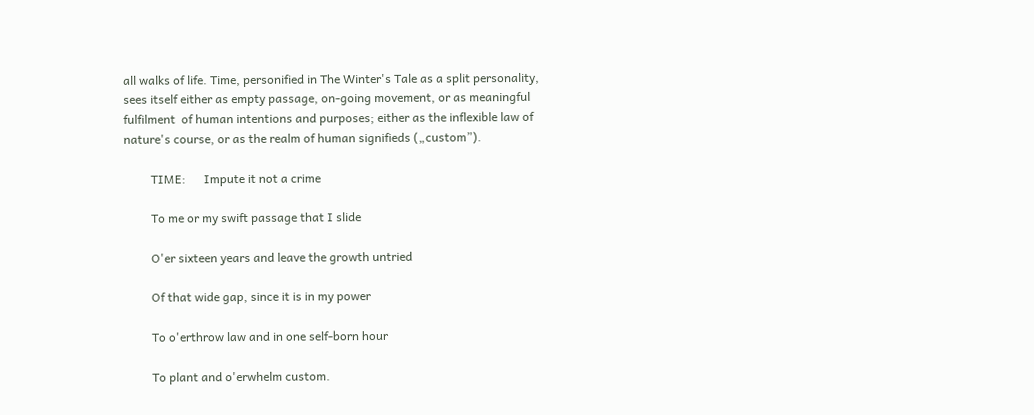all walks of life. Time, personified in The Winter's Tale as a split personality, sees itself either as empty passage, on-going movement, or as meaningful fulfilment  of human intentions and purposes; either as the inflexible law of nature's course, or as the realm of human signifieds („custom”).

         TIME:      Impute it not a crime

         To me or my swift passage that I slide

         O'er sixteen years and leave the growth untried

         Of that wide gap, since it is in my power

         To o'erthrow law and in one self-born hour

         To plant and o'erwhelm custom.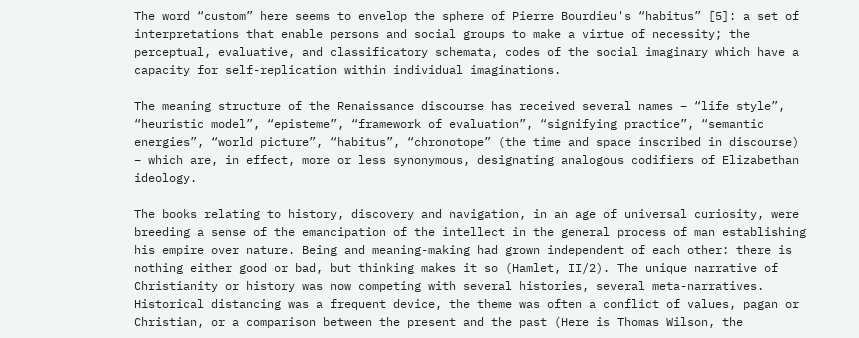The word “custom” here seems to envelop the sphere of Pierre Bourdieu's “habitus” [5]: a set of interpretations that enable persons and social groups to make a virtue of necessity; the perceptual, evaluative, and classificatory schemata, codes of the social imaginary which have a capacity for self-replication within individual imaginations.

The meaning structure of the Renaissance discourse has received several names – “life style”, “heuristic model”, “episteme”, “framework of evaluation”, “signifying practice”, “semantic energies”, “world picture”, “habitus”, “chronotope” (the time and space inscribed in discourse) – which are, in effect, more or less synonymous, designating analogous codifiers of Elizabethan ideology.

The books relating to history, discovery and navigation, in an age of universal curiosity, were breeding a sense of the emancipation of the intellect in the general process of man establishing his empire over nature. Being and meaning-making had grown independent of each other: there is nothing either good or bad, but thinking makes it so (Hamlet, II/2). The unique narrative of Christianity or history was now competing with several histories, several meta-narratives. Historical distancing was a frequent device, the theme was often a conflict of values, pagan or Christian, or a comparison between the present and the past (Here is Thomas Wilson, the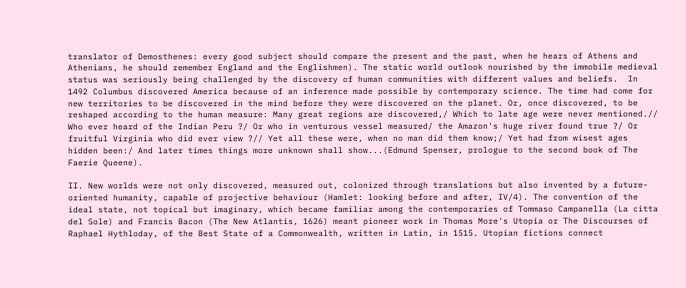translator of Demosthenes: every good subject should compare the present and the past, when he hears of Athens and Athenians, he should remember England and the Englishmen). The static world outlook nourished by the immobile medieval status was seriously being challenged by the discovery of human communities with different values and beliefs.  In 1492 Columbus discovered America because of an inference made possible by contemporary science. The time had come for new territories to be discovered in the mind before they were discovered on the planet. Or, once discovered, to be reshaped according to the human measure: Many great regions are discovered,/ Which to late age were never mentioned.// Who ever heard of the Indian Peru ?/ Or who in venturous vessel measured/ the Amazon's huge river found true ?/ Or fruitful Virginia who did ever view ?// Yet all these were, when no man did them know;/ Yet had from wisest ages hidden been:/ And later times things more unknown shall show...(Edmund Spenser, prologue to the second book of The Faerie Queene).

II. New worlds were not only discovered, measured out, colonized through translations but also invented by a future-oriented humanity, capable of projective behaviour (Hamlet: looking before and after, IV/4). The convention of the ideal state, not topical but imaginary, which became familiar among the contemporaries of Tommaso Campanella (La citta del Sole) and Francis Bacon (The New Atlantis, 1626) meant pioneer work in Thomas More's Utopia or The Discourses of Raphael Hythloday, of the Best State of a Commonwealth, written in Latin, in 1515. Utopian fictions connect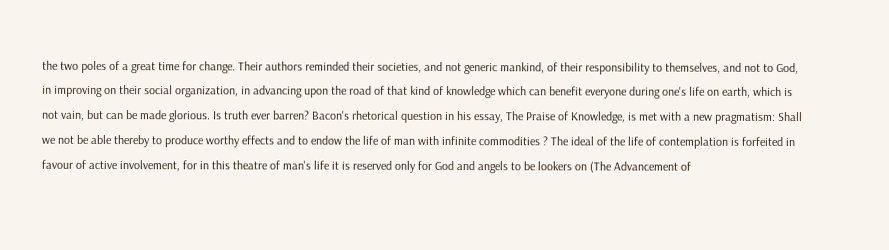the two poles of a great time for change. Their authors reminded their societies, and not generic mankind, of their responsibility to themselves, and not to God, in improving on their social organization, in advancing upon the road of that kind of knowledge which can benefit everyone during one's life on earth, which is not vain, but can be made glorious. Is truth ever barren? Bacon's rhetorical question in his essay, The Praise of Knowledge, is met with a new pragmatism: Shall we not be able thereby to produce worthy effects and to endow the life of man with infinite commodities ? The ideal of the life of contemplation is forfeited in favour of active involvement, for in this theatre of man's life it is reserved only for God and angels to be lookers on (The Advancement of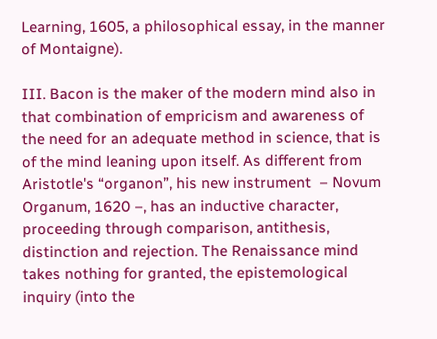Learning, 1605, a philosophical essay, in the manner of Montaigne).

III. Bacon is the maker of the modern mind also in that combination of empricism and awareness of the need for an adequate method in science, that is of the mind leaning upon itself. As different from Aristotle's “organon”, his new instrument  – Novum Organum, 1620 –, has an inductive character, proceeding through comparison, antithesis, distinction and rejection. The Renaissance mind takes nothing for granted, the epistemological inquiry (into the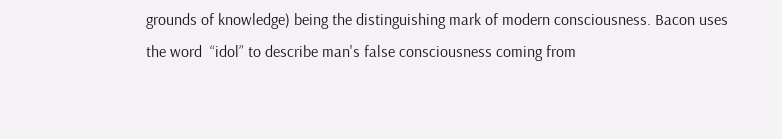grounds of knowledge) being the distinguishing mark of modern consciousness. Bacon uses the word  “idol” to describe man's false consciousness coming from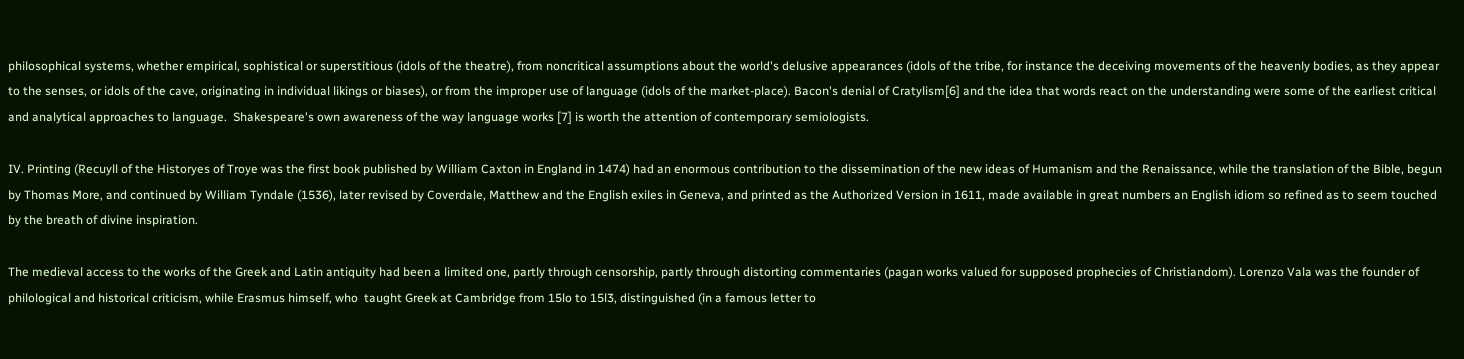philosophical systems, whether empirical, sophistical or superstitious (idols of the theatre), from noncritical assumptions about the world's delusive appearances (idols of the tribe, for instance the deceiving movements of the heavenly bodies, as they appear to the senses, or idols of the cave, originating in individual likings or biases), or from the improper use of language (idols of the market-place). Bacon's denial of Cratylism[6] and the idea that words react on the understanding were some of the earliest critical and analytical approaches to language.  Shakespeare's own awareness of the way language works [7] is worth the attention of contemporary semiologists.

IV. Printing (Recuyll of the Historyes of Troye was the first book published by William Caxton in England in 1474) had an enormous contribution to the dissemination of the new ideas of Humanism and the Renaissance, while the translation of the Bible, begun by Thomas More, and continued by William Tyndale (1536), later revised by Coverdale, Matthew and the English exiles in Geneva, and printed as the Authorized Version in 1611, made available in great numbers an English idiom so refined as to seem touched by the breath of divine inspiration.

The medieval access to the works of the Greek and Latin antiquity had been a limited one, partly through censorship, partly through distorting commentaries (pagan works valued for supposed prophecies of Christiandom). Lorenzo Vala was the founder of philological and historical criticism, while Erasmus himself, who  taught Greek at Cambridge from 15lo to 15l3, distinguished (in a famous letter to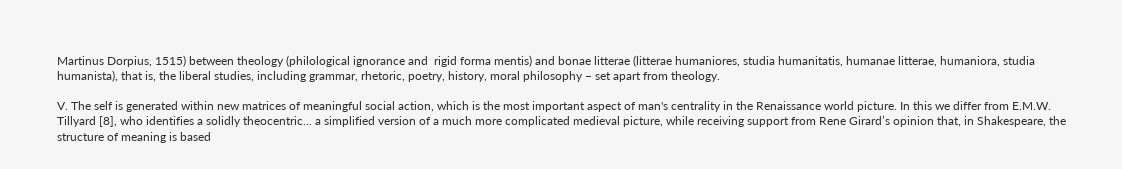Martinus Dorpius, 1515) between theology (philological ignorance and  rigid forma mentis) and bonae litterae (litterae humaniores, studia humanitatis, humanae litterae, humaniora, studia humanista), that is, the liberal studies, including grammar, rhetoric, poetry, history, moral philosophy – set apart from theology.

V. The self is generated within new matrices of meaningful social action, which is the most important aspect of man's centrality in the Renaissance world picture. In this we differ from E.M.W. Tillyard [8], who identifies a solidly theocentric... a simplified version of a much more complicated medieval picture, while receiving support from Rene Girard’s opinion that, in Shakespeare, the structure of meaning is based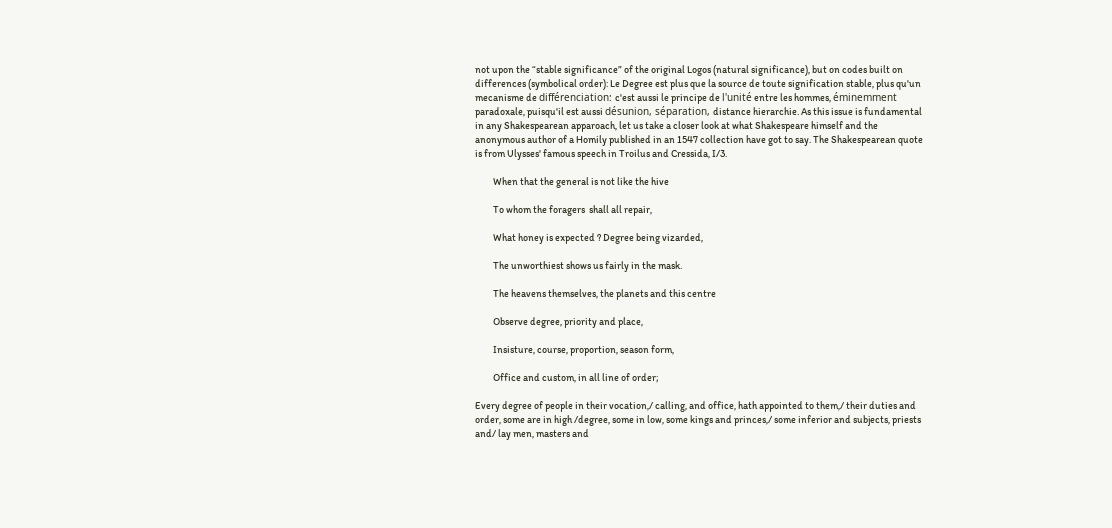not upon the “stable significance” of the original Logos (natural significance), but on codes built on differences (symbolical order): Le Degree est plus que la source de toute signification stable, plus qu'un mecanisme de différenciation: c'est aussi le principe de l'unité entre les hommes, éminemment paradoxale, puisqu'il est aussi désunion, séparation, distance hierarchie. As this issue is fundamental in any Shakespearean apparoach, let us take a closer look at what Shakespeare himself and the anonymous author of a Homily published in an 1547 collection have got to say. The Shakespearean quote is from Ulysses' famous speech in Troilus and Cressida, I/3.

         When that the general is not like the hive

         To whom the foragers  shall all repair,

         What honey is expected ? Degree being vizarded,

         The unworthiest shows us fairly in the mask.

         The heavens themselves, the planets and this centre

         Observe degree, priority and place,

         Insisture, course, proportion, season form,

         Office and custom, in all line of order;

Every degree of people in their vocation,/ calling, and office, hath appointed to them,/ their duties and order, some are in high /degree, some in low, some kings and princes,/ some inferior and subjects, priests and/ lay men, masters and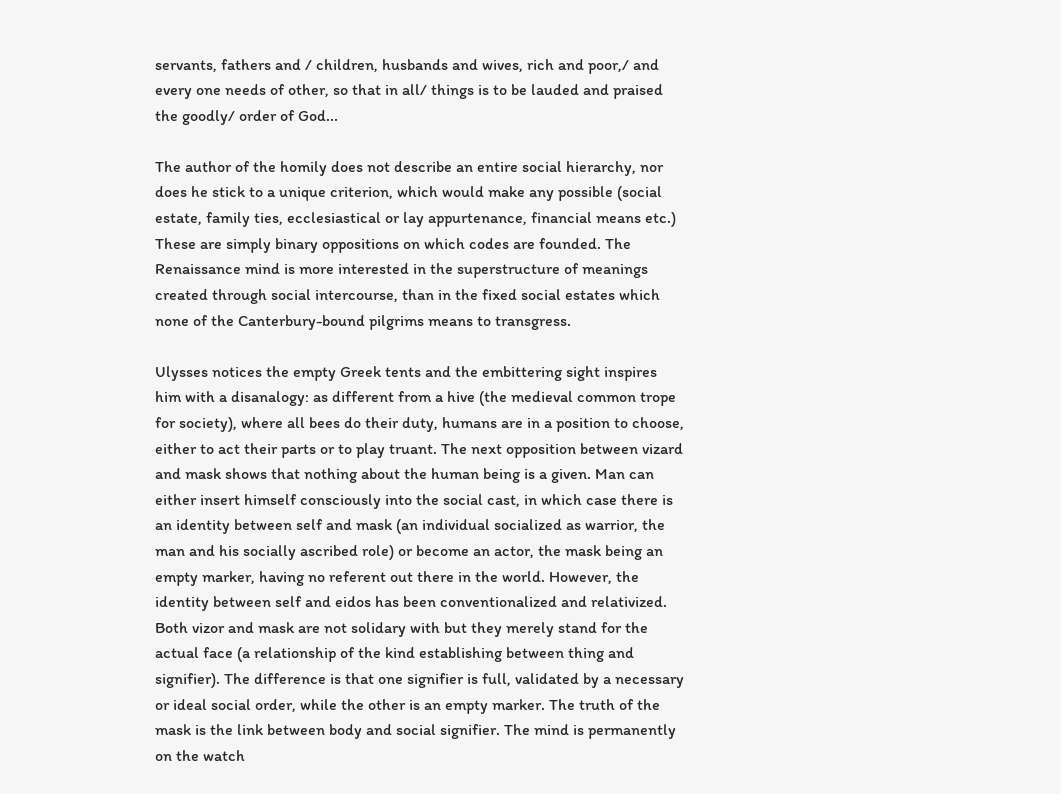servants, fathers and / children, husbands and wives, rich and poor,/ and every one needs of other, so that in all/ things is to be lauded and praised the goodly/ order of God...

The author of the homily does not describe an entire social hierarchy, nor does he stick to a unique criterion, which would make any possible (social estate, family ties, ecclesiastical or lay appurtenance, financial means etc.) These are simply binary oppositions on which codes are founded. The Renaissance mind is more interested in the superstructure of meanings created through social intercourse, than in the fixed social estates which none of the Canterbury-bound pilgrims means to transgress.

Ulysses notices the empty Greek tents and the embittering sight inspires him with a disanalogy: as different from a hive (the medieval common trope for society), where all bees do their duty, humans are in a position to choose, either to act their parts or to play truant. The next opposition between vizard and mask shows that nothing about the human being is a given. Man can either insert himself consciously into the social cast, in which case there is an identity between self and mask (an individual socialized as warrior, the man and his socially ascribed role) or become an actor, the mask being an empty marker, having no referent out there in the world. However, the identity between self and eidos has been conventionalized and relativized. Both vizor and mask are not solidary with but they merely stand for the actual face (a relationship of the kind establishing between thing and signifier). The difference is that one signifier is full, validated by a necessary or ideal social order, while the other is an empty marker. The truth of the mask is the link between body and social signifier. The mind is permanently on the watch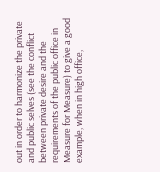out in order to harmonize the private and public selves (see the conflict between private desire and the requirements of the public office in Measure for Measure) to give a good example, when in high office,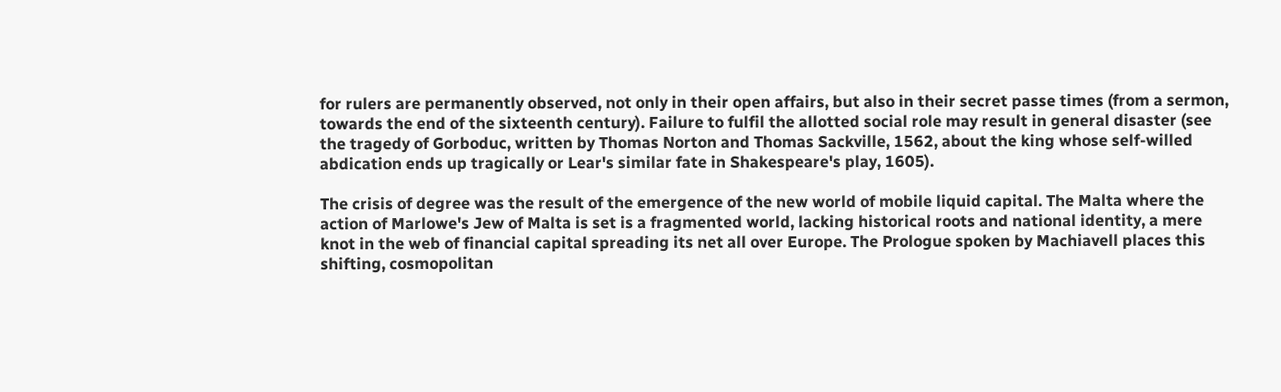for rulers are permanently observed, not only in their open affairs, but also in their secret passe times (from a sermon, towards the end of the sixteenth century). Failure to fulfil the allotted social role may result in general disaster (see the tragedy of Gorboduc, written by Thomas Norton and Thomas Sackville, 1562, about the king whose self-willed abdication ends up tragically or Lear's similar fate in Shakespeare's play, 1605).

The crisis of degree was the result of the emergence of the new world of mobile liquid capital. The Malta where the action of Marlowe's Jew of Malta is set is a fragmented world, lacking historical roots and national identity, a mere knot in the web of financial capital spreading its net all over Europe. The Prologue spoken by Machiavell places this shifting, cosmopolitan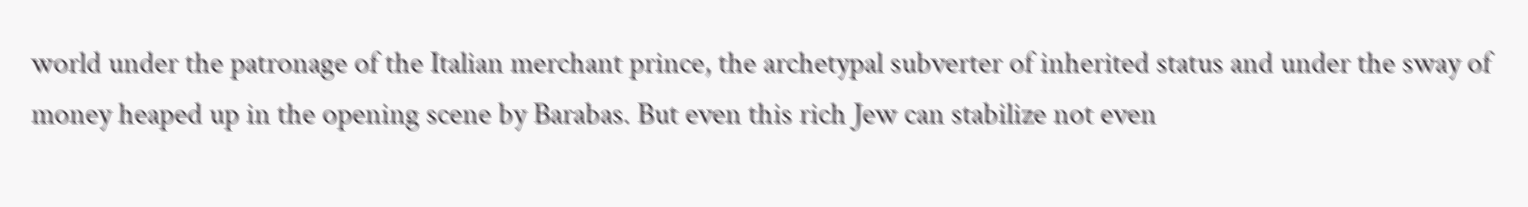world under the patronage of the Italian merchant prince, the archetypal subverter of inherited status and under the sway of money heaped up in the opening scene by Barabas. But even this rich Jew can stabilize not even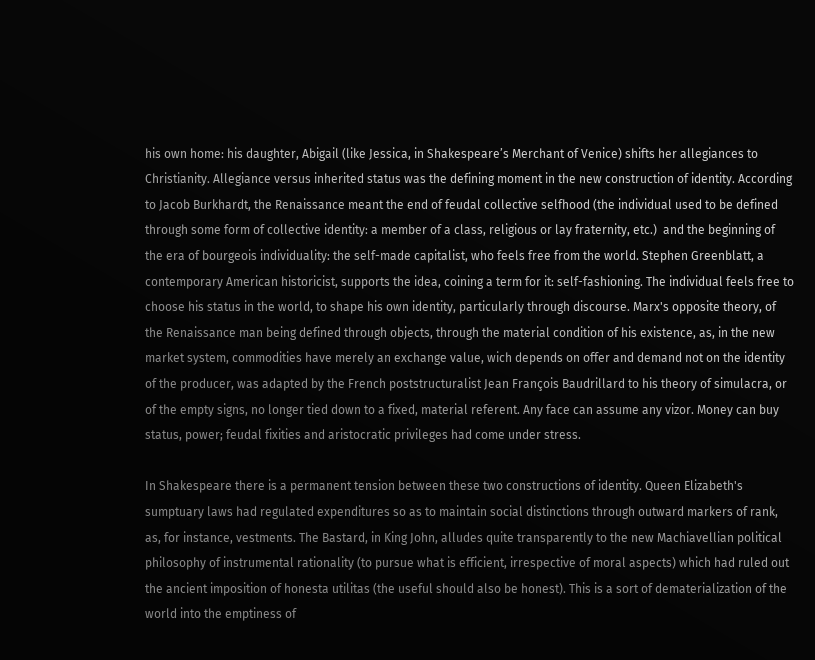his own home: his daughter, Abigail (like Jessica, in Shakespeare’s Merchant of Venice) shifts her allegiances to Christianity. Allegiance versus inherited status was the defining moment in the new construction of identity. According to Jacob Burkhardt, the Renaissance meant the end of feudal collective selfhood (the individual used to be defined through some form of collective identity: a member of a class, religious or lay fraternity, etc.)  and the beginning of the era of bourgeois individuality: the self-made capitalist, who feels free from the world. Stephen Greenblatt, a contemporary American historicist, supports the idea, coining a term for it: self-fashioning. The individual feels free to choose his status in the world, to shape his own identity, particularly through discourse. Marx's opposite theory, of the Renaissance man being defined through objects, through the material condition of his existence, as, in the new market system, commodities have merely an exchange value, wich depends on offer and demand not on the identity of the producer, was adapted by the French poststructuralist Jean François Baudrillard to his theory of simulacra, or of the empty signs, no longer tied down to a fixed, material referent. Any face can assume any vizor. Money can buy status, power; feudal fixities and aristocratic privileges had come under stress.

In Shakespeare there is a permanent tension between these two constructions of identity. Queen Elizabeth's sumptuary laws had regulated expenditures so as to maintain social distinctions through outward markers of rank, as, for instance, vestments. The Bastard, in King John, alludes quite transparently to the new Machiavellian political philosophy of instrumental rationality (to pursue what is efficient, irrespective of moral aspects) which had ruled out the ancient imposition of honesta utilitas (the useful should also be honest). This is a sort of dematerialization of the world into the emptiness of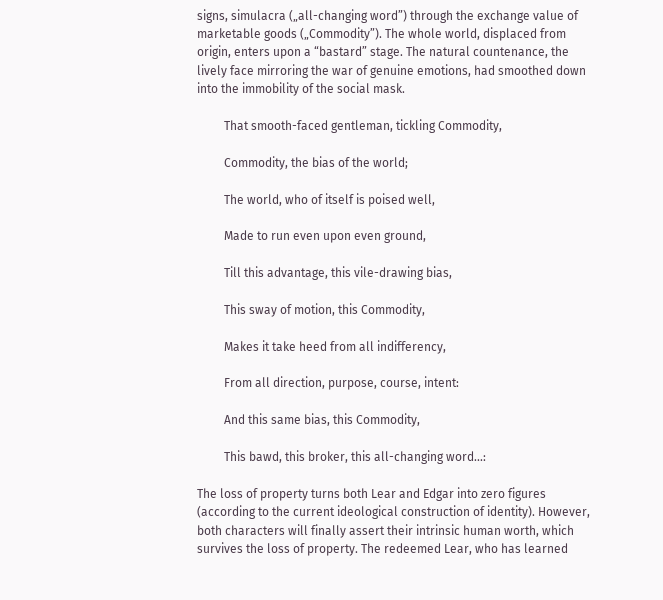signs, simulacra („all-changing word”) through the exchange value of marketable goods („Commodity”). The whole world, displaced from origin, enters upon a “bastard” stage. The natural countenance, the lively face mirroring the war of genuine emotions, had smoothed down into the immobility of the social mask.

         That smooth-faced gentleman, tickling Commodity,

         Commodity, the bias of the world;

         The world, who of itself is poised well,

         Made to run even upon even ground,

         Till this advantage, this vile-drawing bias,

         This sway of motion, this Commodity,

         Makes it take heed from all indifferency,

         From all direction, purpose, course, intent:

         And this same bias, this Commodity,

         This bawd, this broker, this all-changing word...:

The loss of property turns both Lear and Edgar into zero figures (according to the current ideological construction of identity). However, both characters will finally assert their intrinsic human worth, which survives the loss of property. The redeemed Lear, who has learned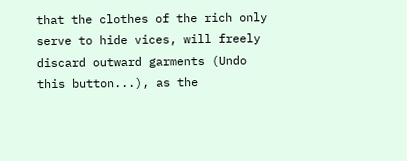that the clothes of the rich only serve to hide vices, will freely discard outward garments (Undo this button...), as the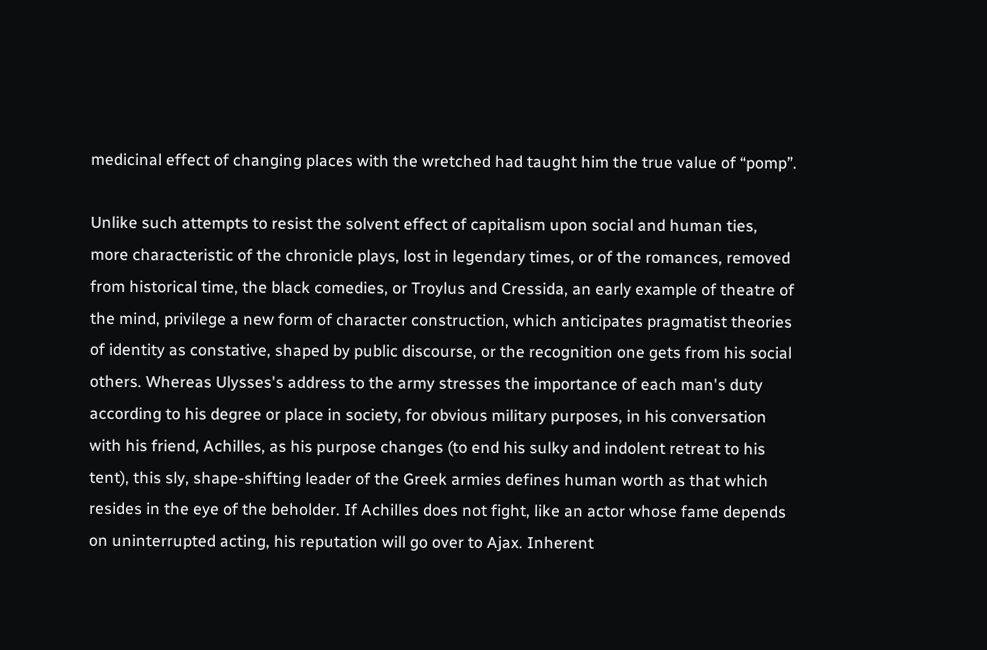medicinal effect of changing places with the wretched had taught him the true value of “pomp”.

Unlike such attempts to resist the solvent effect of capitalism upon social and human ties, more characteristic of the chronicle plays, lost in legendary times, or of the romances, removed from historical time, the black comedies, or Troylus and Cressida, an early example of theatre of the mind, privilege a new form of character construction, which anticipates pragmatist theories of identity as constative, shaped by public discourse, or the recognition one gets from his social others. Whereas Ulysses's address to the army stresses the importance of each man's duty according to his degree or place in society, for obvious military purposes, in his conversation with his friend, Achilles, as his purpose changes (to end his sulky and indolent retreat to his tent), this sly, shape-shifting leader of the Greek armies defines human worth as that which resides in the eye of the beholder. If Achilles does not fight, like an actor whose fame depends on uninterrupted acting, his reputation will go over to Ajax. Inherent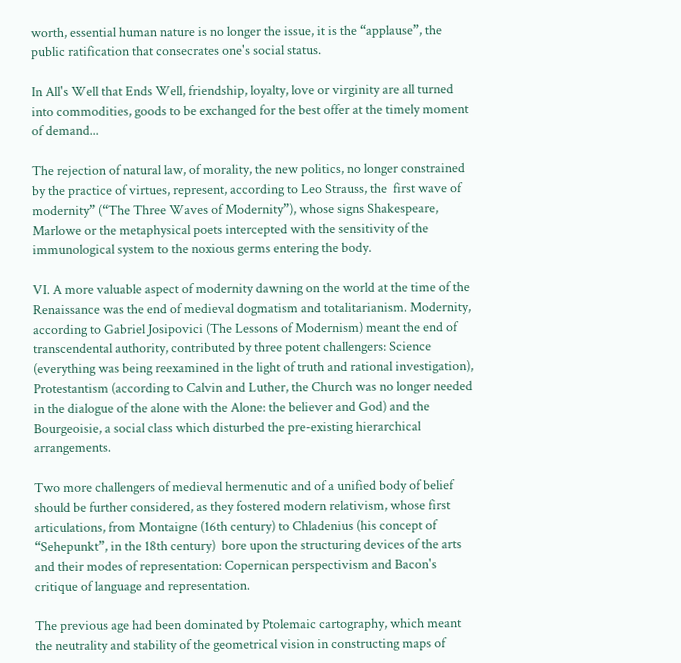worth, essential human nature is no longer the issue, it is the “applause”, the public ratification that consecrates one's social status.

In All's Well that Ends Well, friendship, loyalty, love or virginity are all turned into commodities, goods to be exchanged for the best offer at the timely moment of demand...

The rejection of natural law, of morality, the new politics, no longer constrained by the practice of virtues, represent, according to Leo Strauss, the  first wave of modernity” (“The Three Waves of Modernity”), whose signs Shakespeare, Marlowe or the metaphysical poets intercepted with the sensitivity of the immunological system to the noxious germs entering the body.

VI. A more valuable aspect of modernity dawning on the world at the time of the Renaissance was the end of medieval dogmatism and totalitarianism. Modernity, according to Gabriel Josipovici (The Lessons of Modernism) meant the end of transcendental authority, contributed by three potent challengers: Science (everything was being reexamined in the light of truth and rational investigation), Protestantism (according to Calvin and Luther, the Church was no longer needed in the dialogue of the alone with the Alone: the believer and God) and the Bourgeoisie, a social class which disturbed the pre-existing hierarchical arrangements.

Two more challengers of medieval hermenutic and of a unified body of belief should be further considered, as they fostered modern relativism, whose first articulations, from Montaigne (16th century) to Chladenius (his concept of “Sehepunkt”, in the 18th century)  bore upon the structuring devices of the arts and their modes of representation: Copernican perspectivism and Bacon's critique of language and representation.

The previous age had been dominated by Ptolemaic cartography, which meant the neutrality and stability of the geometrical vision in constructing maps of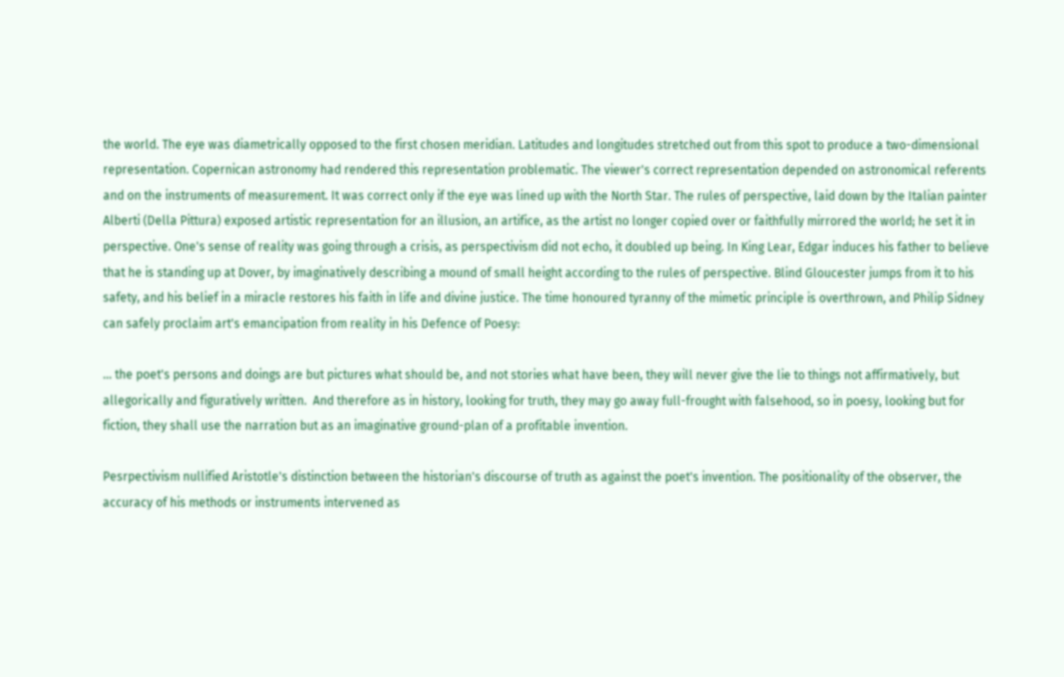the world. The eye was diametrically opposed to the first chosen meridian. Latitudes and longitudes stretched out from this spot to produce a two-dimensional representation. Copernican astronomy had rendered this representation problematic. The viewer's correct representation depended on astronomical referents and on the instruments of measurement. It was correct only if the eye was lined up with the North Star. The rules of perspective, laid down by the Italian painter Alberti (Della Pittura) exposed artistic representation for an illusion, an artifice, as the artist no longer copied over or faithfully mirrored the world; he set it in perspective. One's sense of reality was going through a crisis, as perspectivism did not echo, it doubled up being. In King Lear, Edgar induces his father to believe that he is standing up at Dover, by imaginatively describing a mound of small height according to the rules of perspective. Blind Gloucester jumps from it to his safety, and his belief in a miracle restores his faith in life and divine justice. The time honoured tyranny of the mimetic principle is overthrown, and Philip Sidney can safely proclaim art's emancipation from reality in his Defence of Poesy:

... the poet's persons and doings are but pictures what should be, and not stories what have been, they will never give the lie to things not affirmatively, but allegorically and figuratively written.  And therefore as in history, looking for truth, they may go away full-frought with falsehood, so in poesy, looking but for fiction, they shall use the narration but as an imaginative ground-plan of a profitable invention.

Pesrpectivism nullified Aristotle's distinction between the historian's discourse of truth as against the poet's invention. The positionality of the observer, the accuracy of his methods or instruments intervened as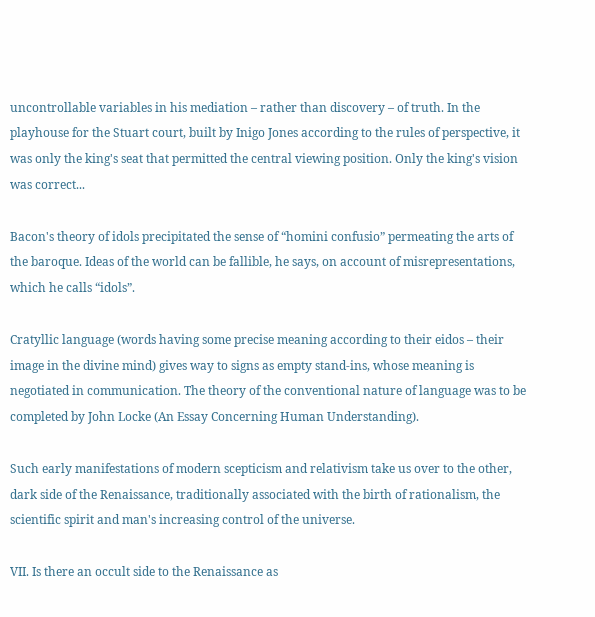uncontrollable variables in his mediation – rather than discovery – of truth. In the playhouse for the Stuart court, built by Inigo Jones according to the rules of perspective, it was only the king's seat that permitted the central viewing position. Only the king's vision was correct...

Bacon's theory of idols precipitated the sense of “homini confusio” permeating the arts of the baroque. Ideas of the world can be fallible, he says, on account of misrepresentations, which he calls “idols”.

Cratyllic language (words having some precise meaning according to their eidos – their image in the divine mind) gives way to signs as empty stand-ins, whose meaning is negotiated in communication. The theory of the conventional nature of language was to be completed by John Locke (An Essay Concerning Human Understanding).

Such early manifestations of modern scepticism and relativism take us over to the other, dark side of the Renaissance, traditionally associated with the birth of rationalism, the scientific spirit and man's increasing control of the universe.

VII. Is there an occult side to the Renaissance as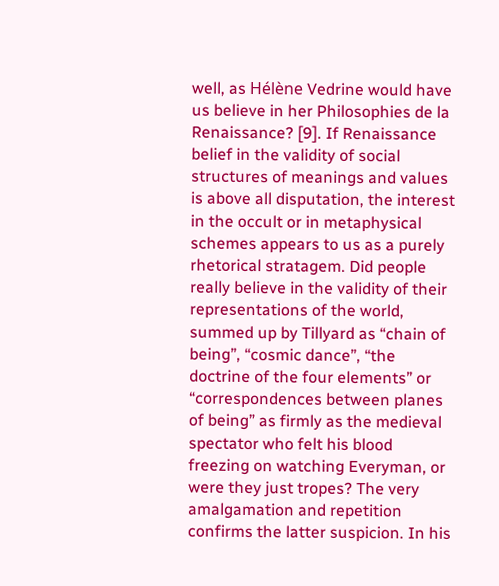well, as Hélène Vedrine would have us believe in her Philosophies de la Renaissance? [9]. If Renaissance belief in the validity of social structures of meanings and values is above all disputation, the interest in the occult or in metaphysical schemes appears to us as a purely rhetorical stratagem. Did people really believe in the validity of their representations of the world, summed up by Tillyard as “chain of being”, “cosmic dance”, “the doctrine of the four elements” or “correspondences between planes of being” as firmly as the medieval spectator who felt his blood freezing on watching Everyman, or were they just tropes? The very amalgamation and repetition confirms the latter suspicion. In his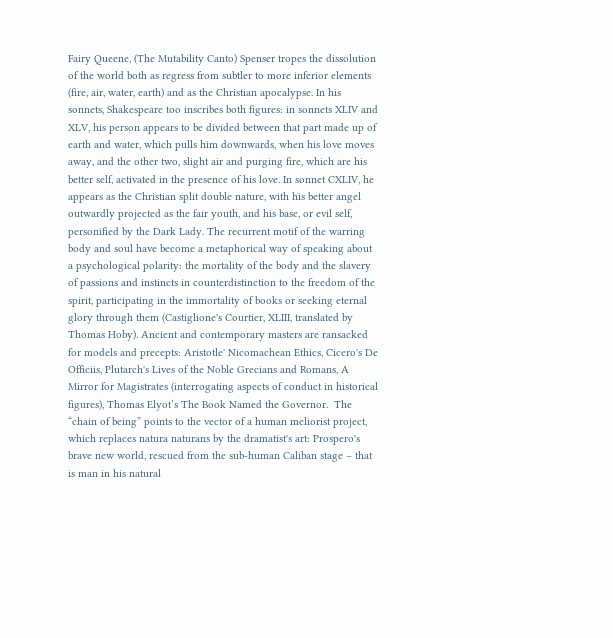Fairy Queene, (The Mutability Canto) Spenser tropes the dissolution of the world both as regress from subtler to more inferior elements (fire, air, water, earth) and as the Christian apocalypse. In his sonnets, Shakespeare too inscribes both figures: in sonnets XLIV and XLV, his person appears to be divided between that part made up of earth and water, which pulls him downwards, when his love moves away, and the other two, slight air and purging fire, which are his better self, activated in the presence of his love. In sonnet CXLIV, he appears as the Christian split double nature, with his better angel outwardly projected as the fair youth, and his base, or evil self, personified by the Dark Lady. The recurrent motif of the warring body and soul have become a metaphorical way of speaking about a psychological polarity: the mortality of the body and the slavery of passions and instincts in counterdistinction to the freedom of the spirit, participating in the immortality of books or seeking eternal glory through them (Castiglione's Courtier, XLIII, translated by Thomas Hoby). Ancient and contemporary masters are ransacked for models and precepts: Aristotle' Nicomachean Ethics, Cicero's De Officiis, Plutarch's Lives of the Noble Grecians and Romans, A Mirror for Magistrates (interrogating aspects of conduct in historical figures), Thomas Elyot’s The Book Named the Governor.  The “chain of being” points to the vector of a human meliorist project, which replaces natura naturans by the dramatist's art: Prospero's brave new world, rescued from the sub-human Caliban stage – that is man in his natural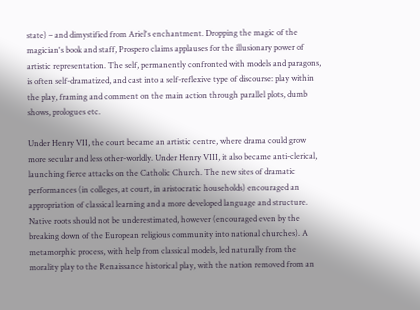state) – and dimystified from Ariel's enchantment. Dropping the magic of the magician's book and staff, Prospero claims applauses for the illusionary power of artistic representation. The self, permanently confronted with models and paragons, is often self-dramatized, and cast into a self-reflexive type of discourse: play within the play, framing and comment on the main action through parallel plots, dumb shows, prologues etc.

Under Henry VII, the court became an artistic centre, where drama could grow more secular and less other-worldly. Under Henry VIII, it also became anti-clerical, launching fierce attacks on the Catholic Church. The new sites of dramatic performances (in colleges, at court, in aristocratic households) encouraged an appropriation of classical learning and a more developed language and structure. Native roots should not be underestimated, however (encouraged even by the breaking down of the European religious community into national churches). A metamorphic process, with help from classical models, led naturally from the morality play to the Renaissance historical play, with the nation removed from an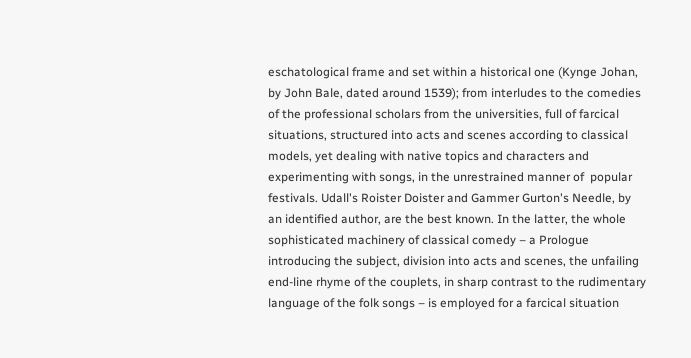eschatological frame and set within a historical one (Kynge Johan, by John Bale, dated around 1539); from interludes to the comedies of the professional scholars from the universities, full of farcical situations, structured into acts and scenes according to classical models, yet dealing with native topics and characters and experimenting with songs, in the unrestrained manner of  popular festivals. Udall's Roister Doister and Gammer Gurton's Needle, by an identified author, are the best known. In the latter, the whole sophisticated machinery of classical comedy – a Prologue introducing the subject, division into acts and scenes, the unfailing end-line rhyme of the couplets, in sharp contrast to the rudimentary language of the folk songs – is employed for a farcical situation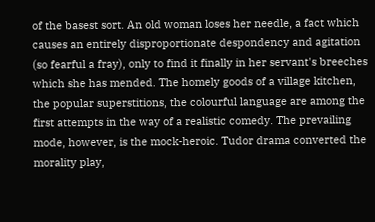of the basest sort. An old woman loses her needle, a fact which causes an entirely disproportionate despondency and agitation (so fearful a fray), only to find it finally in her servant's breeches which she has mended. The homely goods of a village kitchen, the popular superstitions, the colourful language are among the first attempts in the way of a realistic comedy. The prevailing mode, however, is the mock-heroic. Tudor drama converted the morality play,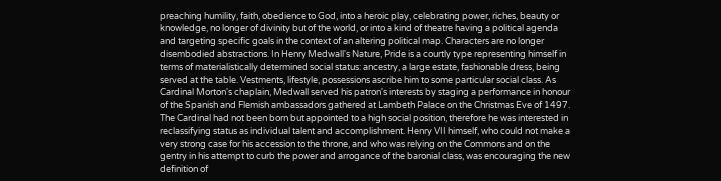preaching humility, faith, obedience to God, into a heroic play, celebrating power, riches, beauty or knowledge, no longer of divinity but of the world, or into a kind of theatre having a political agenda and targeting specific goals in the context of an altering political map. Characters are no longer disembodied abstractions. In Henry Medwall's Nature, Pride is a courtly type representing himself in terms of materialistically determined social status: ancestry, a large estate, fashionable dress, being served at the table. Vestments, lifestyle, possessions ascribe him to some particular social class. As Cardinal Morton's chaplain, Medwall served his patron's interests by staging a performance in honour of the Spanish and Flemish ambassadors gathered at Lambeth Palace on the Christmas Eve of 1497. The Cardinal had not been born but appointed to a high social position, therefore he was interested in reclassifying status as individual talent and accomplishment. Henry VII himself, who could not make a very strong case for his accession to the throne, and who was relying on the Commons and on the gentry in his attempt to curb the power and arrogance of the baronial class, was encouraging the new definition of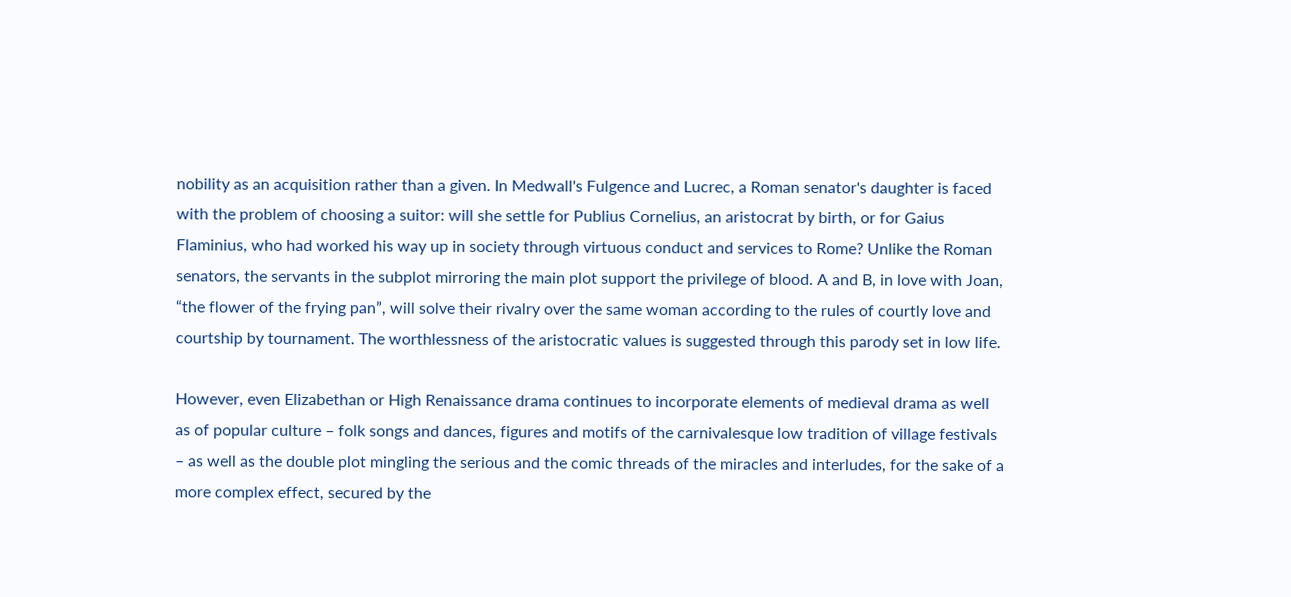nobility as an acquisition rather than a given. In Medwall's Fulgence and Lucrec, a Roman senator's daughter is faced with the problem of choosing a suitor: will she settle for Publius Cornelius, an aristocrat by birth, or for Gaius Flaminius, who had worked his way up in society through virtuous conduct and services to Rome? Unlike the Roman senators, the servants in the subplot mirroring the main plot support the privilege of blood. A and B, in love with Joan, “the flower of the frying pan”, will solve their rivalry over the same woman according to the rules of courtly love and courtship by tournament. The worthlessness of the aristocratic values is suggested through this parody set in low life.

However, even Elizabethan or High Renaissance drama continues to incorporate elements of medieval drama as well as of popular culture – folk songs and dances, figures and motifs of the carnivalesque low tradition of village festivals – as well as the double plot mingling the serious and the comic threads of the miracles and interludes, for the sake of a more complex effect, secured by the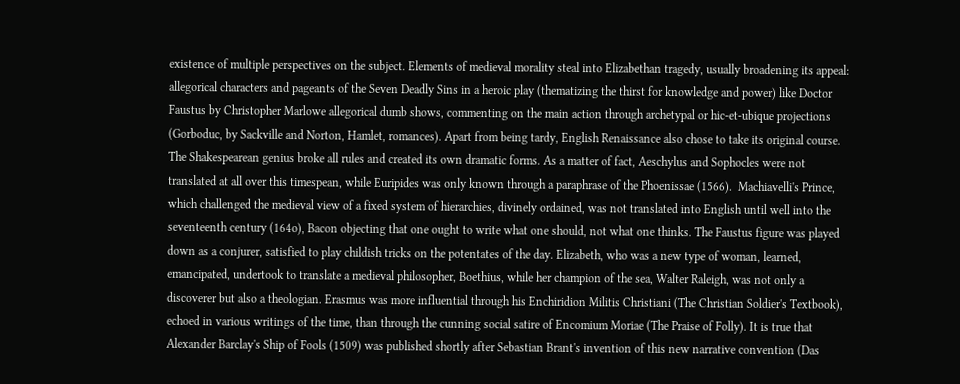existence of multiple perspectives on the subject. Elements of medieval morality steal into Elizabethan tragedy, usually broadening its appeal: allegorical characters and pageants of the Seven Deadly Sins in a heroic play (thematizing the thirst for knowledge and power) like Doctor Faustus by Christopher Marlowe allegorical dumb shows, commenting on the main action through archetypal or hic-et-ubique projections (Gorboduc, by Sackville and Norton, Hamlet, romances). Apart from being tardy, English Renaissance also chose to take its original course. The Shakespearean genius broke all rules and created its own dramatic forms. As a matter of fact, Aeschylus and Sophocles were not translated at all over this timespean, while Euripides was only known through a paraphrase of the Phoenissae (1566).  Machiavelli's Prince, which challenged the medieval view of a fixed system of hierarchies, divinely ordained, was not translated into English until well into the seventeenth century (164o), Bacon objecting that one ought to write what one should, not what one thinks. The Faustus figure was played down as a conjurer, satisfied to play childish tricks on the potentates of the day. Elizabeth, who was a new type of woman, learned, emancipated, undertook to translate a medieval philosopher, Boethius, while her champion of the sea, Walter Raleigh, was not only a discoverer but also a theologian. Erasmus was more influential through his Enchiridion Militis Christiani (The Christian Soldier's Textbook), echoed in various writings of the time, than through the cunning social satire of Encomium Moriae (The Praise of Folly). It is true that Alexander Barclay's Ship of Fools (1509) was published shortly after Sebastian Brant's invention of this new narrative convention (Das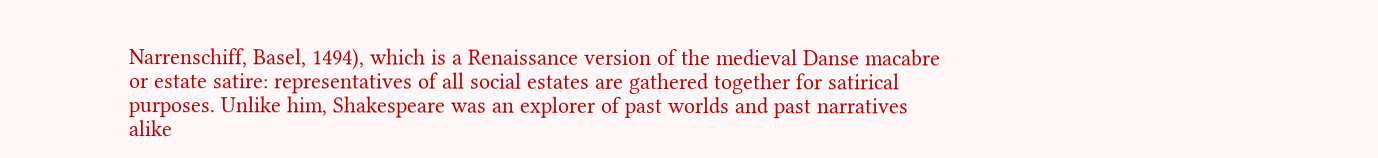Narrenschiff, Basel, 1494), which is a Renaissance version of the medieval Danse macabre or estate satire: representatives of all social estates are gathered together for satirical purposes. Unlike him, Shakespeare was an explorer of past worlds and past narratives alike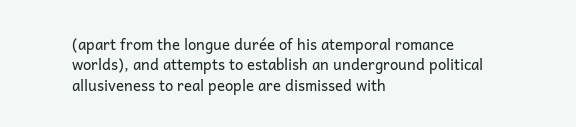(apart from the longue durée of his atemporal romance worlds), and attempts to establish an underground political allusiveness to real people are dismissed with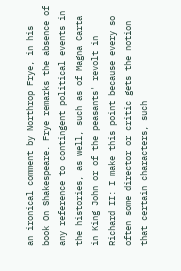an ironical comment by Northrop Frye, in his book On Shakespeare. Frye remarks the absence of any reference to contingent political events in the histories, as well, such as of Magna Carta in King John or of the peasants' revolt in Richard II: I make this point because every so often some director or critic gets the notion that certain characters, such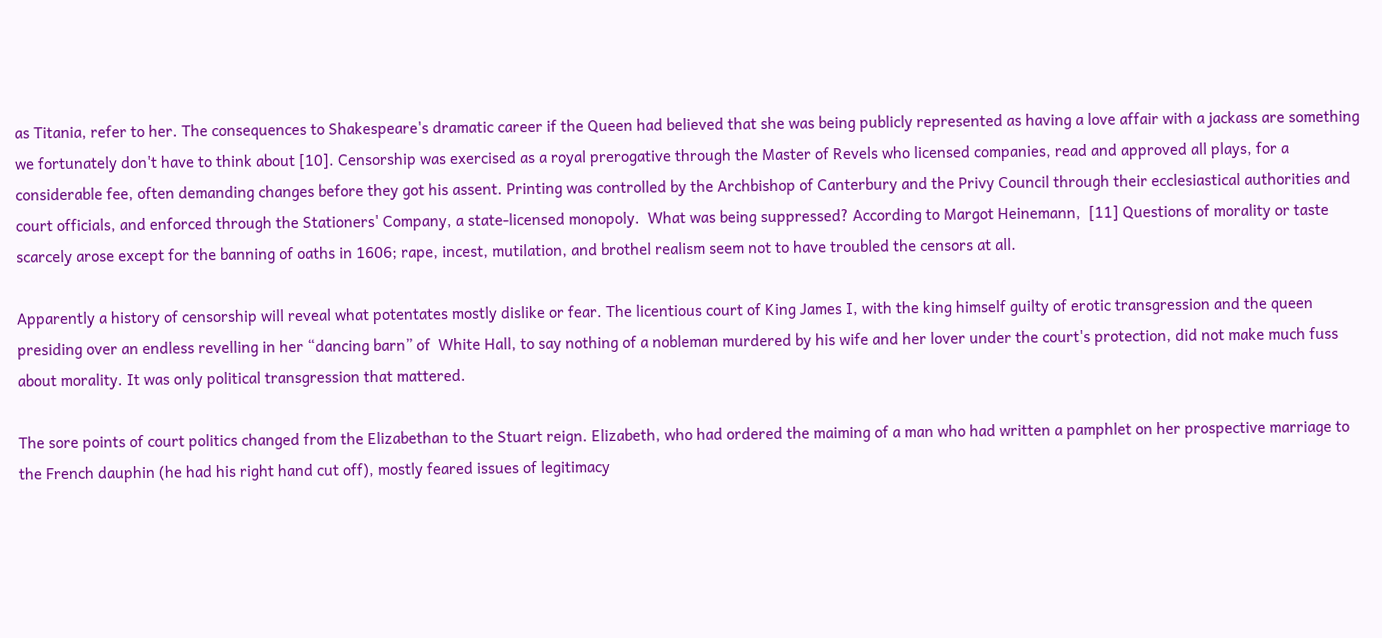as Titania, refer to her. The consequences to Shakespeare's dramatic career if the Queen had believed that she was being publicly represented as having a love affair with a jackass are something we fortunately don't have to think about [10]. Censorship was exercised as a royal prerogative through the Master of Revels who licensed companies, read and approved all plays, for a considerable fee, often demanding changes before they got his assent. Printing was controlled by the Archbishop of Canterbury and the Privy Council through their ecclesiastical authorities and court officials, and enforced through the Stationers' Company, a state-licensed monopoly.  What was being suppressed? According to Margot Heinemann,  [11] Questions of morality or taste scarcely arose except for the banning of oaths in 1606; rape, incest, mutilation, and brothel realism seem not to have troubled the censors at all.

Apparently a history of censorship will reveal what potentates mostly dislike or fear. The licentious court of King James I, with the king himself guilty of erotic transgression and the queen presiding over an endless revelling in her “dancing barn” of  White Hall, to say nothing of a nobleman murdered by his wife and her lover under the court's protection, did not make much fuss about morality. It was only political transgression that mattered.

The sore points of court politics changed from the Elizabethan to the Stuart reign. Elizabeth, who had ordered the maiming of a man who had written a pamphlet on her prospective marriage to the French dauphin (he had his right hand cut off), mostly feared issues of legitimacy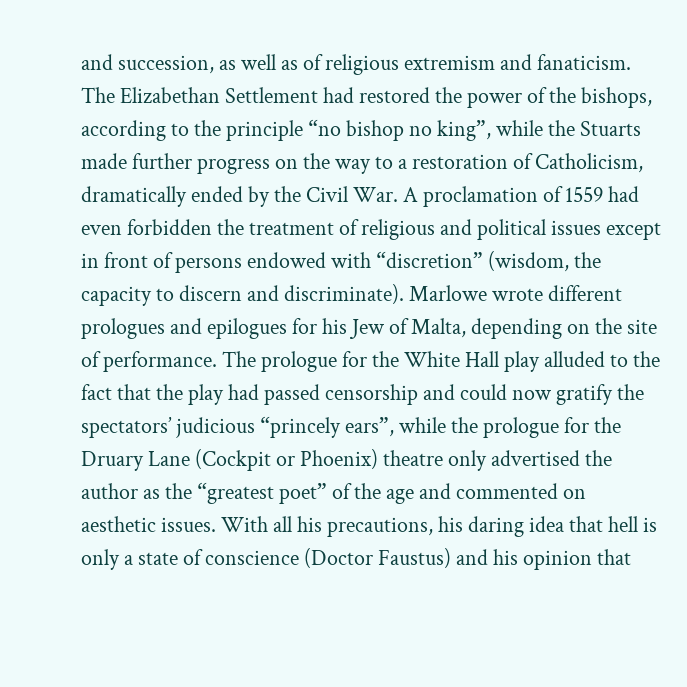and succession, as well as of religious extremism and fanaticism. The Elizabethan Settlement had restored the power of the bishops, according to the principle “no bishop no king”, while the Stuarts made further progress on the way to a restoration of Catholicism, dramatically ended by the Civil War. A proclamation of 1559 had even forbidden the treatment of religious and political issues except in front of persons endowed with “discretion” (wisdom, the capacity to discern and discriminate). Marlowe wrote different prologues and epilogues for his Jew of Malta, depending on the site of performance. The prologue for the White Hall play alluded to the fact that the play had passed censorship and could now gratify the spectators’ judicious “princely ears”, while the prologue for the Druary Lane (Cockpit or Phoenix) theatre only advertised the author as the “greatest poet” of the age and commented on aesthetic issues. With all his precautions, his daring idea that hell is only a state of conscience (Doctor Faustus) and his opinion that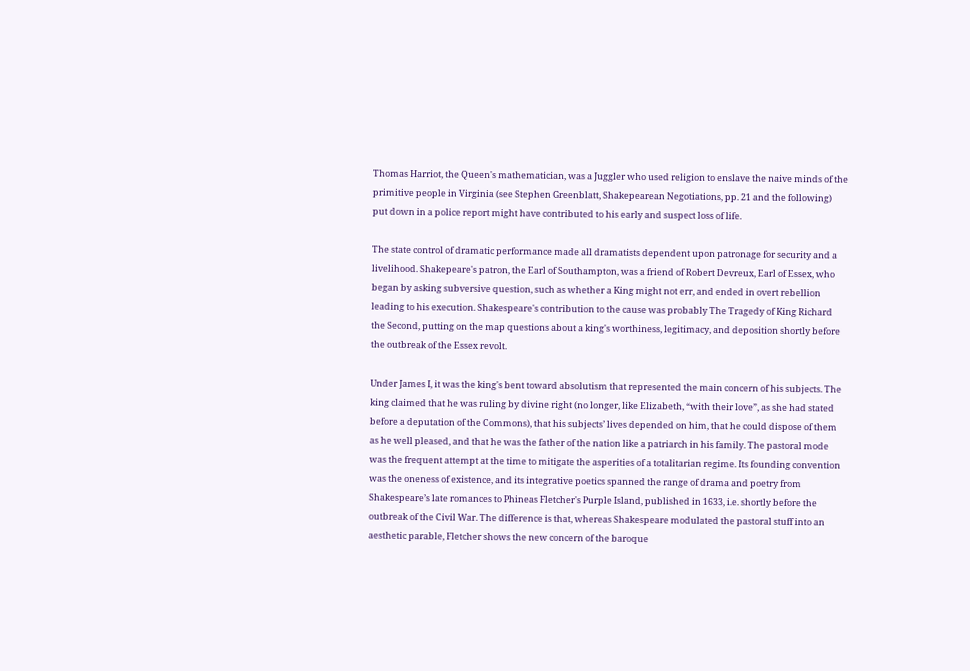Thomas Harriot, the Queen's mathematician, was a Juggler who used religion to enslave the naive minds of the primitive people in Virginia (see Stephen Greenblatt, Shakepearean Negotiations, pp. 21 and the following)  put down in a police report might have contributed to his early and suspect loss of life.

The state control of dramatic performance made all dramatists dependent upon patronage for security and a livelihood. Shakepeare's patron, the Earl of Southampton, was a friend of Robert Devreux, Earl of Essex, who began by asking subversive question, such as whether a King might not err, and ended in overt rebellion leading to his execution. Shakespeare's contribution to the cause was probably The Tragedy of King Richard the Second, putting on the map questions about a king's worthiness, legitimacy, and deposition shortly before the outbreak of the Essex revolt.

Under James I, it was the king's bent toward absolutism that represented the main concern of his subjects. The king claimed that he was ruling by divine right (no longer, like Elizabeth, “with their love”, as she had stated before a deputation of the Commons), that his subjects’ lives depended on him, that he could dispose of them as he well pleased, and that he was the father of the nation like a patriarch in his family. The pastoral mode was the frequent attempt at the time to mitigate the asperities of a totalitarian regime. Its founding convention was the oneness of existence, and its integrative poetics spanned the range of drama and poetry from Shakespeare’s late romances to Phineas Fletcher's Purple Island, published in 1633, i.e. shortly before the outbreak of the Civil War. The difference is that, whereas Shakespeare modulated the pastoral stuff into an aesthetic parable, Fletcher shows the new concern of the baroque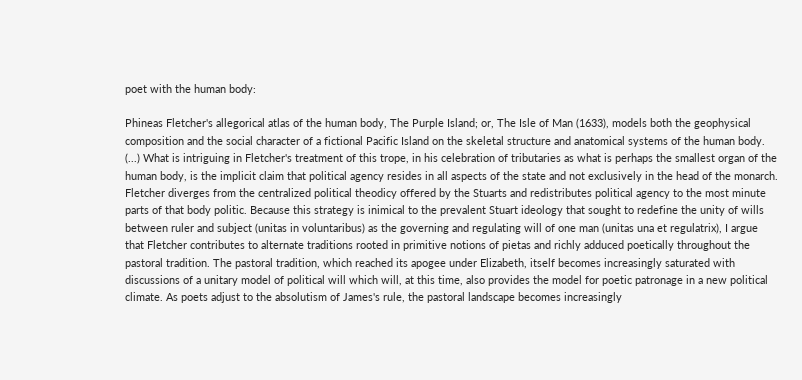poet with the human body:

Phineas Fletcher's allegorical atlas of the human body, The Purple Island; or, The Isle of Man (1633), models both the geophysical composition and the social character of a fictional Pacific Island on the skeletal structure and anatomical systems of the human body. (...) What is intriguing in Fletcher's treatment of this trope, in his celebration of tributaries as what is perhaps the smallest organ of the human body, is the implicit claim that political agency resides in all aspects of the state and not exclusively in the head of the monarch. Fletcher diverges from the centralized political theodicy offered by the Stuarts and redistributes political agency to the most minute parts of that body politic. Because this strategy is inimical to the prevalent Stuart ideology that sought to redefine the unity of wills between ruler and subject (unitas in voluntaribus) as the governing and regulating will of one man (unitas una et regulatrix), I argue that Fletcher contributes to alternate traditions rooted in primitive notions of pietas and richly adduced poetically throughout the pastoral tradition. The pastoral tradition, which reached its apogee under Elizabeth, itself becomes increasingly saturated with discussions of a unitary model of political will which will, at this time, also provides the model for poetic patronage in a new political climate. As poets adjust to the absolutism of James's rule, the pastoral landscape becomes increasingly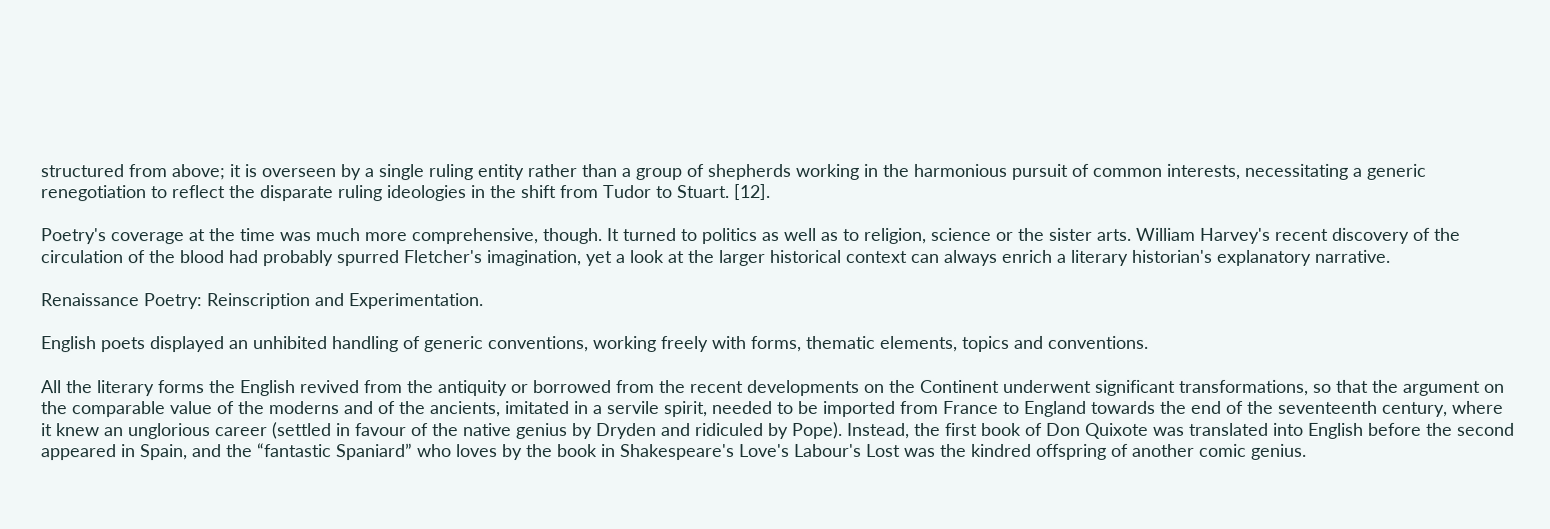structured from above; it is overseen by a single ruling entity rather than a group of shepherds working in the harmonious pursuit of common interests, necessitating a generic renegotiation to reflect the disparate ruling ideologies in the shift from Tudor to Stuart. [12].

Poetry's coverage at the time was much more comprehensive, though. It turned to politics as well as to religion, science or the sister arts. William Harvey's recent discovery of the circulation of the blood had probably spurred Fletcher's imagination, yet a look at the larger historical context can always enrich a literary historian's explanatory narrative.

Renaissance Poetry: Reinscription and Experimentation.

English poets displayed an unhibited handling of generic conventions, working freely with forms, thematic elements, topics and conventions.

All the literary forms the English revived from the antiquity or borrowed from the recent developments on the Continent underwent significant transformations, so that the argument on the comparable value of the moderns and of the ancients, imitated in a servile spirit, needed to be imported from France to England towards the end of the seventeenth century, where it knew an unglorious career (settled in favour of the native genius by Dryden and ridiculed by Pope). Instead, the first book of Don Quixote was translated into English before the second appeared in Spain, and the “fantastic Spaniard” who loves by the book in Shakespeare's Love's Labour's Lost was the kindred offspring of another comic genius.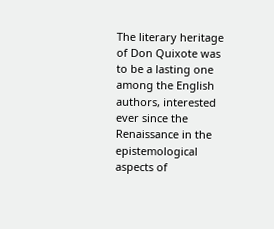The literary heritage of Don Quixote was to be a lasting one among the English authors, interested ever since the Renaissance in the epistemological aspects of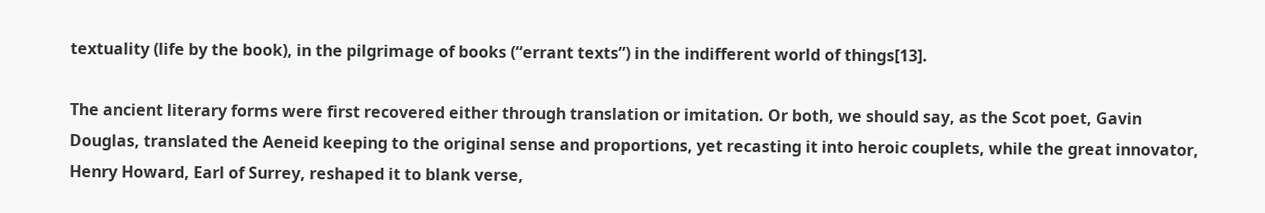textuality (life by the book), in the pilgrimage of books (“errant texts”) in the indifferent world of things[13].

The ancient literary forms were first recovered either through translation or imitation. Or both, we should say, as the Scot poet, Gavin Douglas, translated the Aeneid keeping to the original sense and proportions, yet recasting it into heroic couplets, while the great innovator, Henry Howard, Earl of Surrey, reshaped it to blank verse,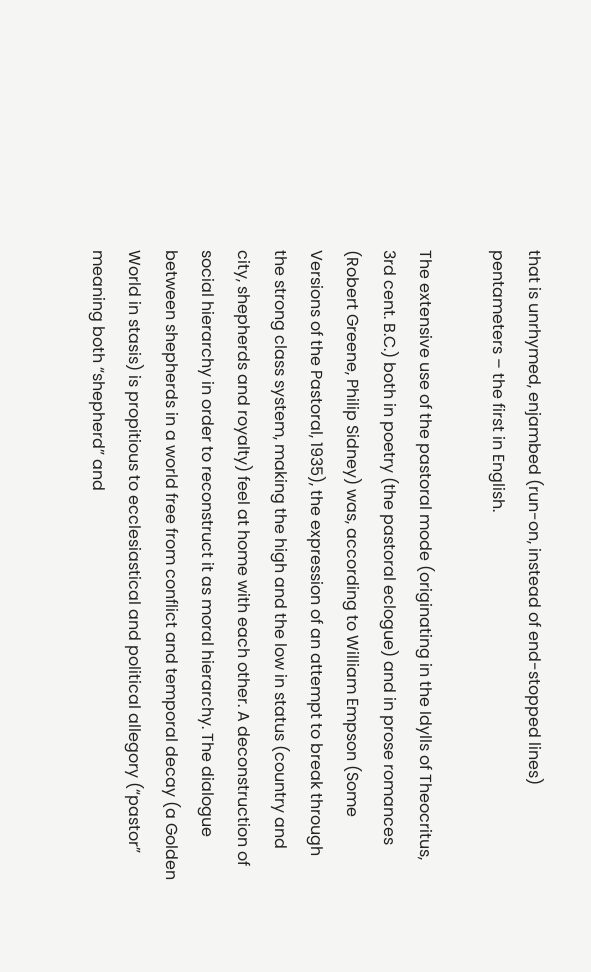that is unrhymed, enjambed (run-on, instead of end-stopped lines) pentameters – the first in English.

The extensive use of the pastoral mode (originating in the Idylls of Theocritus, 3rd cent. B.C.) both in poetry (the pastoral eclogue) and in prose romances (Robert Greene, Philip Sidney) was, according to William Empson (Some Versions of the Pastoral, 1935), the expression of an attempt to break through the strong class system, making the high and the low in status (country and city, shepherds and royalty) feel at home with each other. A deconstruction of social hierarchy in order to reconstruct it as moral hierarchy. The dialogue between shepherds in a world free from conflict and temporal decay (a Golden World in stasis) is propitious to ecclesiastical and political allegory (“pastor” meaning both “shepherd” and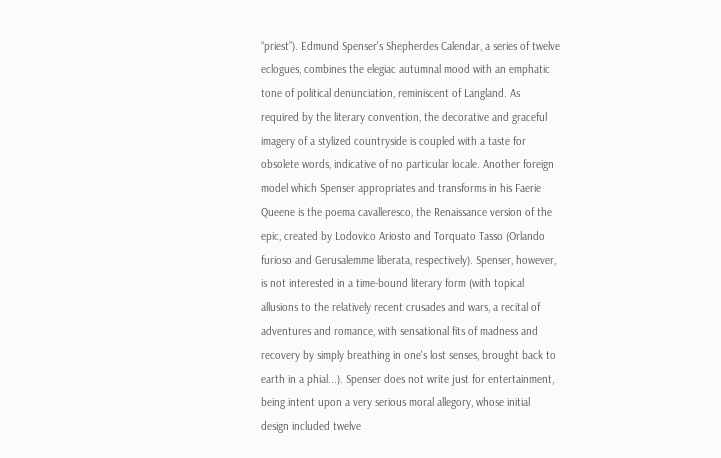“priest”). Edmund Spenser's Shepherdes Calendar, a series of twelve eclogues, combines the elegiac autumnal mood with an emphatic tone of political denunciation, reminiscent of Langland. As required by the literary convention, the decorative and graceful imagery of a stylized countryside is coupled with a taste for obsolete words, indicative of no particular locale. Another foreign model which Spenser appropriates and transforms in his Faerie Queene is the poema cavalleresco, the Renaissance version of the epic, created by Lodovico Ariosto and Torquato Tasso (Orlando furioso and Gerusalemme liberata, respectively). Spenser, however, is not interested in a time-bound literary form (with topical allusions to the relatively recent crusades and wars, a recital of adventures and romance, with sensational fits of madness and recovery by simply breathing in one's lost senses, brought back to earth in a phial...). Spenser does not write just for entertainment, being intent upon a very serious moral allegory, whose initial design included twelve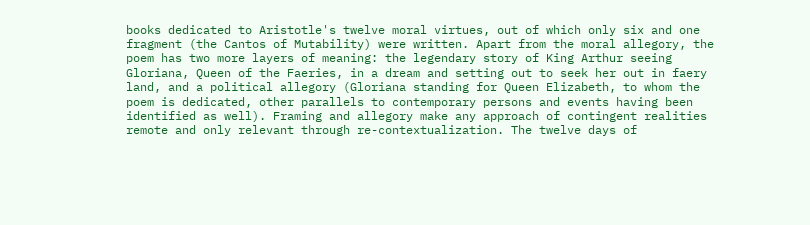books dedicated to Aristotle's twelve moral virtues, out of which only six and one fragment (the Cantos of Mutability) were written. Apart from the moral allegory, the poem has two more layers of meaning: the legendary story of King Arthur seeing Gloriana, Queen of the Faeries, in a dream and setting out to seek her out in faery land, and a political allegory (Gloriana standing for Queen Elizabeth, to whom the poem is dedicated, other parallels to contemporary persons and events having been identified as well). Framing and allegory make any approach of contingent realities remote and only relevant through re-contextualization. The twelve days of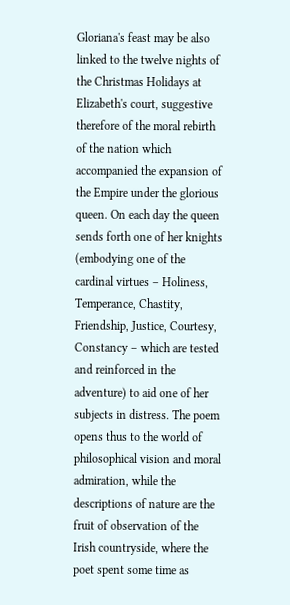Gloriana's feast may be also linked to the twelve nights of the Christmas Holidays at Elizabeth's court, suggestive therefore of the moral rebirth of the nation which accompanied the expansion of the Empire under the glorious queen. On each day the queen sends forth one of her knights (embodying one of the cardinal virtues – Holiness, Temperance, Chastity, Friendship, Justice, Courtesy, Constancy – which are tested and reinforced in the adventure) to aid one of her subjects in distress. The poem opens thus to the world of philosophical vision and moral admiration, while the descriptions of nature are the fruit of observation of the Irish countryside, where the poet spent some time as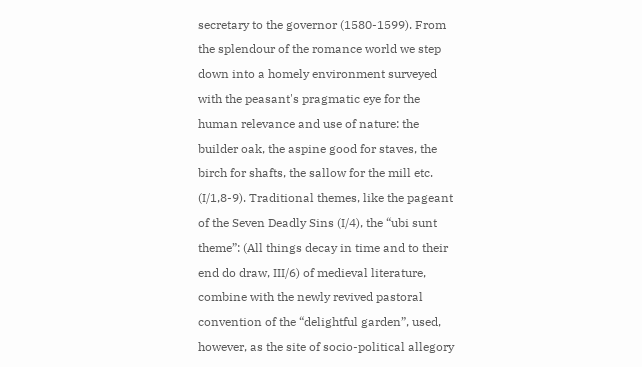secretary to the governor (1580-1599). From the splendour of the romance world we step down into a homely environment surveyed with the peasant's pragmatic eye for the human relevance and use of nature: the builder oak, the aspine good for staves, the birch for shafts, the sallow for the mill etc. (I/1,8-9). Traditional themes, like the pageant of the Seven Deadly Sins (I/4), the “ubi sunt theme”: (All things decay in time and to their end do draw, III/6) of medieval literature, combine with the newly revived pastoral convention of the “delightful garden”, used, however, as the site of socio-political allegory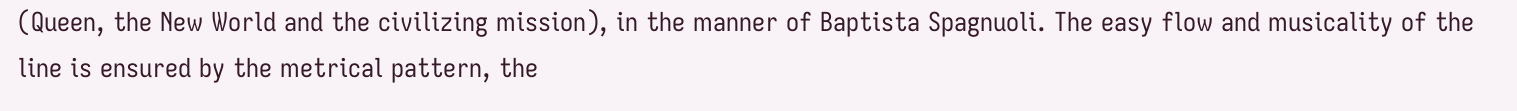(Queen, the New World and the civilizing mission), in the manner of Baptista Spagnuoli. The easy flow and musicality of the line is ensured by the metrical pattern, the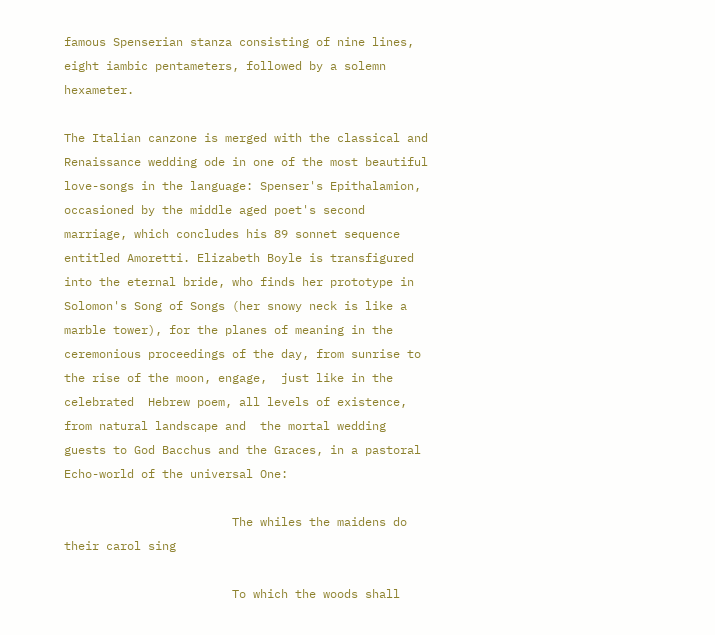famous Spenserian stanza consisting of nine lines, eight iambic pentameters, followed by a solemn hexameter.

The Italian canzone is merged with the classical and Renaissance wedding ode in one of the most beautiful love-songs in the language: Spenser's Epithalamion, occasioned by the middle aged poet's second marriage, which concludes his 89 sonnet sequence entitled Amoretti. Elizabeth Boyle is transfigured into the eternal bride, who finds her prototype in Solomon's Song of Songs (her snowy neck is like a marble tower), for the planes of meaning in the ceremonious proceedings of the day, from sunrise to the rise of the moon, engage,  just like in the celebrated  Hebrew poem, all levels of existence, from natural landscape and  the mortal wedding guests to God Bacchus and the Graces, in a pastoral Echo-world of the universal One:

                        The whiles the maidens do their carol sing

                        To which the woods shall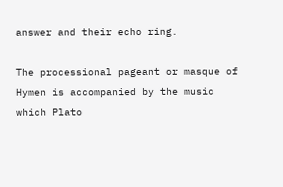answer and their echo ring.

The processional pageant or masque of Hymen is accompanied by the music which Plato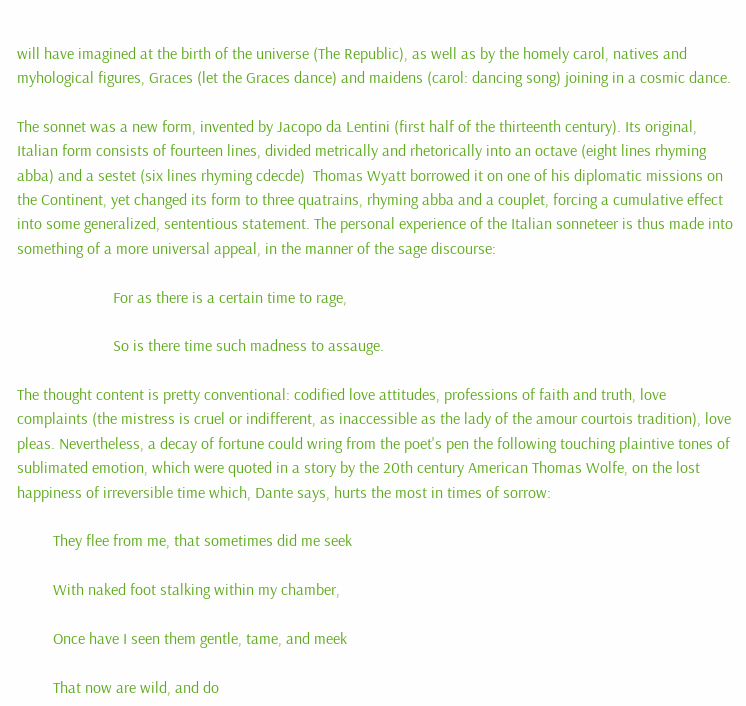will have imagined at the birth of the universe (The Republic), as well as by the homely carol, natives and myhological figures, Graces (let the Graces dance) and maidens (carol: dancing song) joining in a cosmic dance.

The sonnet was a new form, invented by Jacopo da Lentini (first half of the thirteenth century). Its original, Italian form consists of fourteen lines, divided metrically and rhetorically into an octave (eight lines rhyming abba) and a sestet (six lines rhyming cdecde)  Thomas Wyatt borrowed it on one of his diplomatic missions on the Continent, yet changed its form to three quatrains, rhyming abba and a couplet, forcing a cumulative effect  into some generalized, sententious statement. The personal experience of the Italian sonneteer is thus made into something of a more universal appeal, in the manner of the sage discourse:

                        For as there is a certain time to rage,

                        So is there time such madness to assauge.

The thought content is pretty conventional: codified love attitudes, professions of faith and truth, love complaints (the mistress is cruel or indifferent, as inaccessible as the lady of the amour courtois tradition), love pleas. Nevertheless, a decay of fortune could wring from the poet's pen the following touching plaintive tones of sublimated emotion, which were quoted in a story by the 20th century American Thomas Wolfe, on the lost happiness of irreversible time which, Dante says, hurts the most in times of sorrow:

         They flee from me, that sometimes did me seek

         With naked foot stalking within my chamber,

         Once have I seen them gentle, tame, and meek

         That now are wild, and do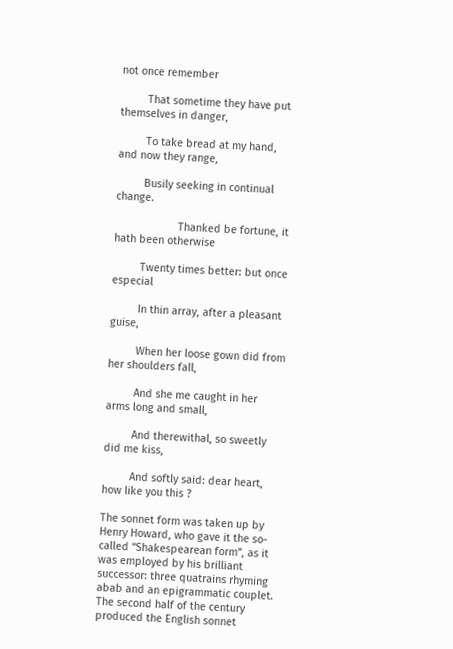not once remember

         That sometime they have put themselves in danger,

         To take bread at my hand, and now they range,

         Busily seeking in continual change.

                     Thanked be fortune, it hath been otherwise

         Twenty times better: but once especial

         In thin array, after a pleasant guise,

         When her loose gown did from her shoulders fall,

         And she me caught in her arms long and small,

         And therewithal, so sweetly did me kiss,

         And softly said: dear heart, how like you this ?

The sonnet form was taken up by Henry Howard, who gave it the so-called “Shakespearean form”, as it was employed by his brilliant successor: three quatrains rhyming abab and an epigrammatic couplet. The second half of the century produced the English sonnet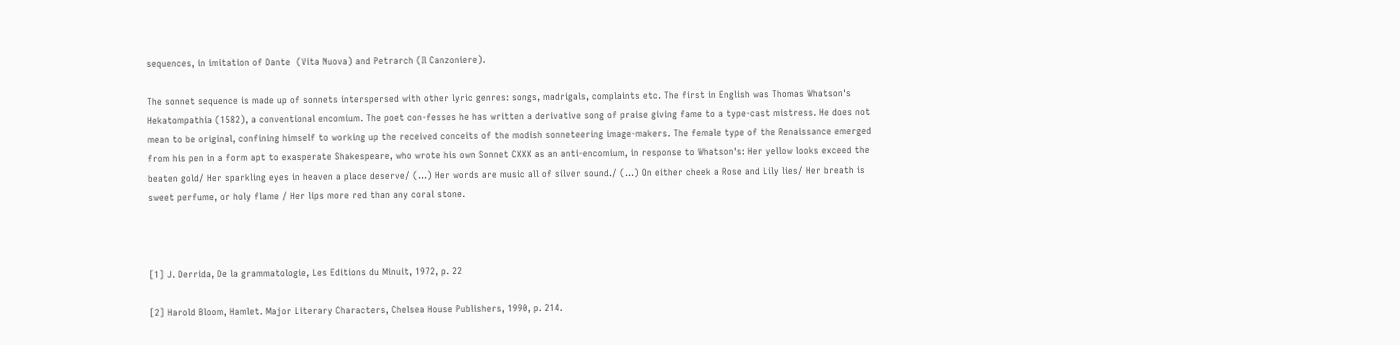sequences, in imitation of Dante  (Vita Nuova) and Petrarch (Il Canzoniere).

The sonnet sequence is made up of sonnets interspersed with other lyric genres: songs, madrigals, complaints etc. The first in English was Thomas Whatson's Hekatompathia (1582), a conventional encomium. The poet con-fesses he has written a derivative song of praise giving fame to a type-cast mistress. He does not mean to be original, confining himself to working up the received conceits of the modish sonneteering image-makers. The female type of the Renaissance emerged from his pen in a form apt to exasperate Shakespeare, who wrote his own Sonnet CXXX as an anti-encomium, in response to Whatson's: Her yellow looks exceed the beaten gold/ Her sparkling eyes in heaven a place deserve/ (...) Her words are music all of silver sound./ (…) On either cheek a Rose and Lily lies/ Her breath is sweet perfume, or holy flame / Her lips more red than any coral stone.



[1] J. Derrida, De la grammatologie, Les Editions du Minuit, 1972, p. 22

[2] Harold Bloom, Hamlet. Major Literary Characters, Chelsea House Publishers, 1990, p. 214.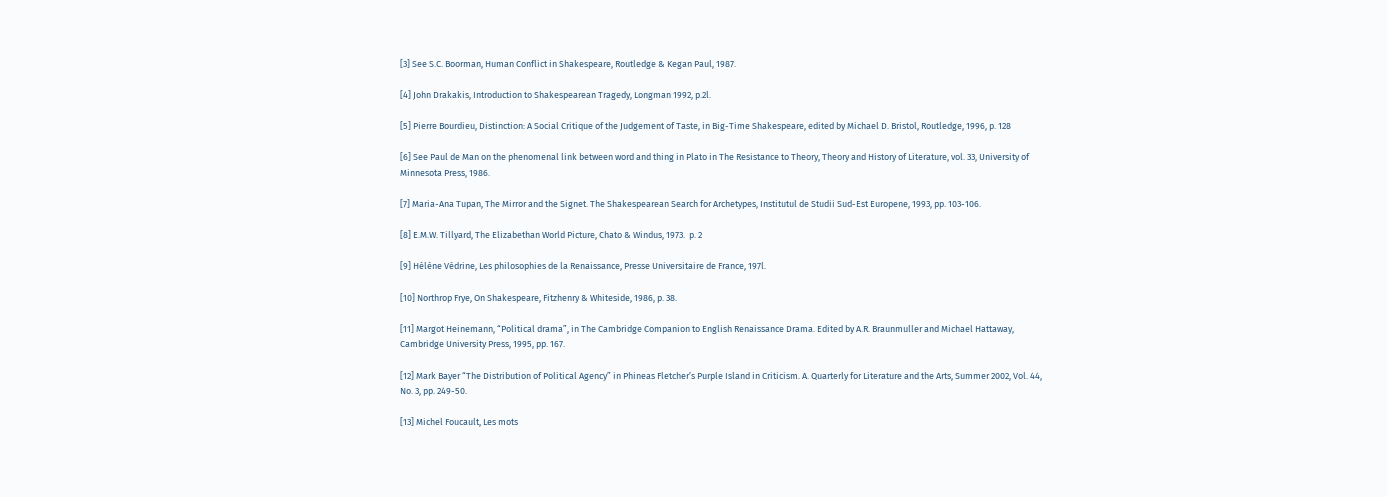[3] See S.C. Boorman, Human Conflict in Shakespeare, Routledge & Kegan Paul, 1987.

[4] John Drakakis, Introduction to Shakespearean Tragedy, Longman 1992, p.2l.

[5] Pierre Bourdieu, Distinction: A Social Critique of the Judgement of Taste, in Big-Time Shakespeare, edited by Michael D. Bristol, Routledge, 1996, p. 128

[6] See Paul de Man on the phenomenal link between word and thing in Plato in The Resistance to Theory, Theory and History of Literature, vol. 33, University of Minnesota Press, 1986.

[7] Maria-Ana Tupan, The Mirror and the Signet. The Shakespearean Search for Archetypes, Institutul de Studii Sud-Est Europene, 1993, pp. 103-106.

[8] E.M.W. Tillyard, The Elizabethan World Picture, Chato & Windus, 1973.  p. 2

[9] Hélène Védrine, Les philosophies de la Renaissance, Presse Universitaire de France, 197l.

[10] Northrop Frye, On Shakespeare, Fitzhenry & Whiteside, 1986, p. 38.

[11] Margot Heinemann, “Political drama”, in The Cambridge Companion to English Renaissance Drama. Edited by A.R. Braunmuller and Michael Hattaway, Cambridge University Press, 1995, pp. 167.

[12] Mark Bayer “The Distribution of Political Agency” in Phineas Fletcher’s Purple Island in Criticism. A. Quarterly for Literature and the Arts, Summer 2002, Vol. 44, No. 3, pp. 249-50.

[13] Michel Foucault, Les mots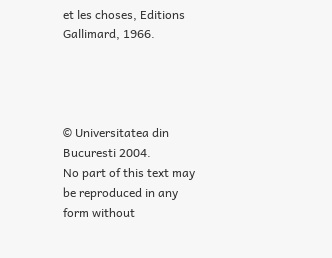et les choses, Editions Gallimard, 1966.




© Universitatea din Bucuresti 2004.
No part of this text may be reproduced in any form without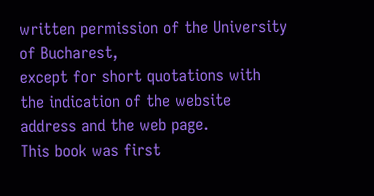written permission of the University of Bucharest,
except for short quotations with the indication of the website address and the web page.
This book was first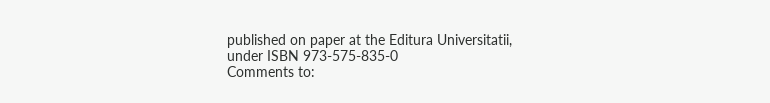published on paper at the Editura Universitatii, under ISBN 973-575-835-0
Comments to: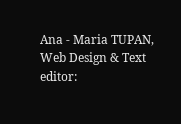Ana - Maria TUPAN, Web Design & Text editor: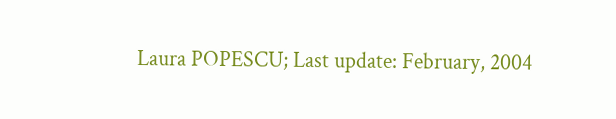Laura POPESCU; Last update: February, 2004